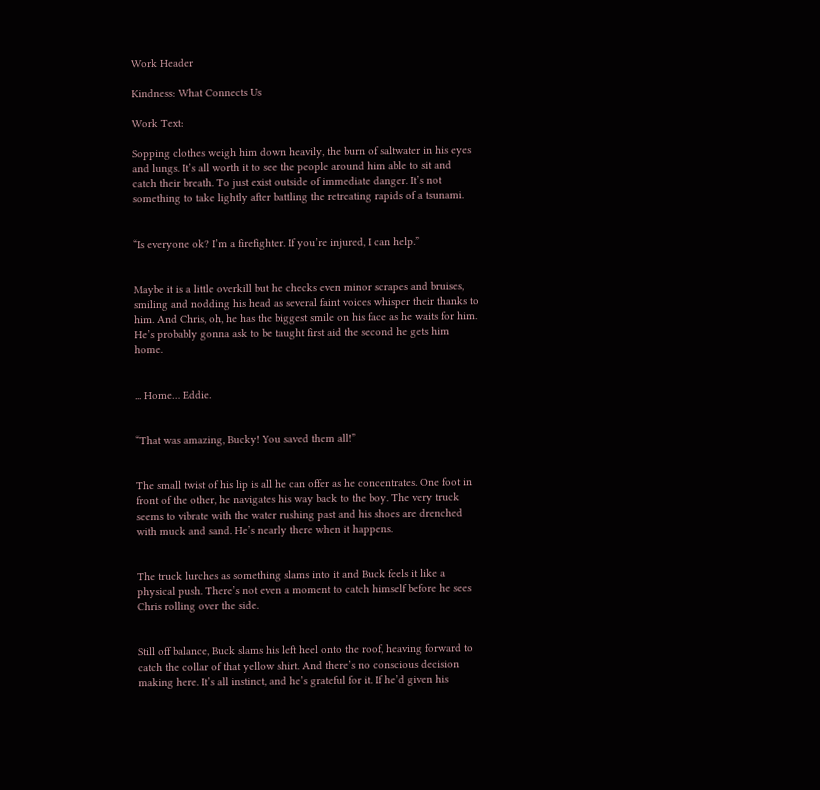Work Header

Kindness: What Connects Us

Work Text:

Sopping clothes weigh him down heavily, the burn of saltwater in his eyes and lungs. It’s all worth it to see the people around him able to sit and catch their breath. To just exist outside of immediate danger. It’s not something to take lightly after battling the retreating rapids of a tsunami.


“Is everyone ok? I’m a firefighter. If you’re injured, I can help.”


Maybe it is a little overkill but he checks even minor scrapes and bruises, smiling and nodding his head as several faint voices whisper their thanks to him. And Chris, oh, he has the biggest smile on his face as he waits for him. He’s probably gonna ask to be taught first aid the second he gets him home.


... Home… Eddie.


“That was amazing, Bucky! You saved them all!”


The small twist of his lip is all he can offer as he concentrates. One foot in front of the other, he navigates his way back to the boy. The very truck seems to vibrate with the water rushing past and his shoes are drenched with muck and sand. He’s nearly there when it happens.


The truck lurches as something slams into it and Buck feels it like a physical push. There’s not even a moment to catch himself before he sees Chris rolling over the side.


Still off balance, Buck slams his left heel onto the roof, heaving forward to catch the collar of that yellow shirt. And there’s no conscious decision making here. It’s all instinct, and he’s grateful for it. If he’d given his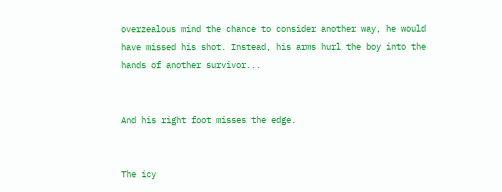overzealous mind the chance to consider another way, he would have missed his shot. Instead, his arms hurl the boy into the hands of another survivor...


And his right foot misses the edge.


The icy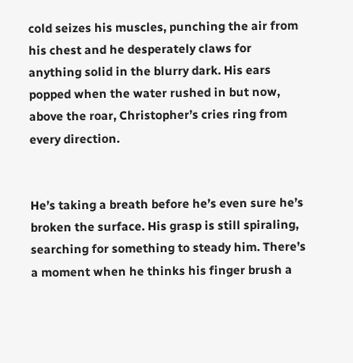cold seizes his muscles, punching the air from his chest and he desperately claws for anything solid in the blurry dark. His ears popped when the water rushed in but now, above the roar, Christopher’s cries ring from every direction.


He’s taking a breath before he’s even sure he’s broken the surface. His grasp is still spiraling, searching for something to steady him. There’s a moment when he thinks his finger brush a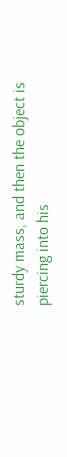sturdy mass, and then the object is piercing into his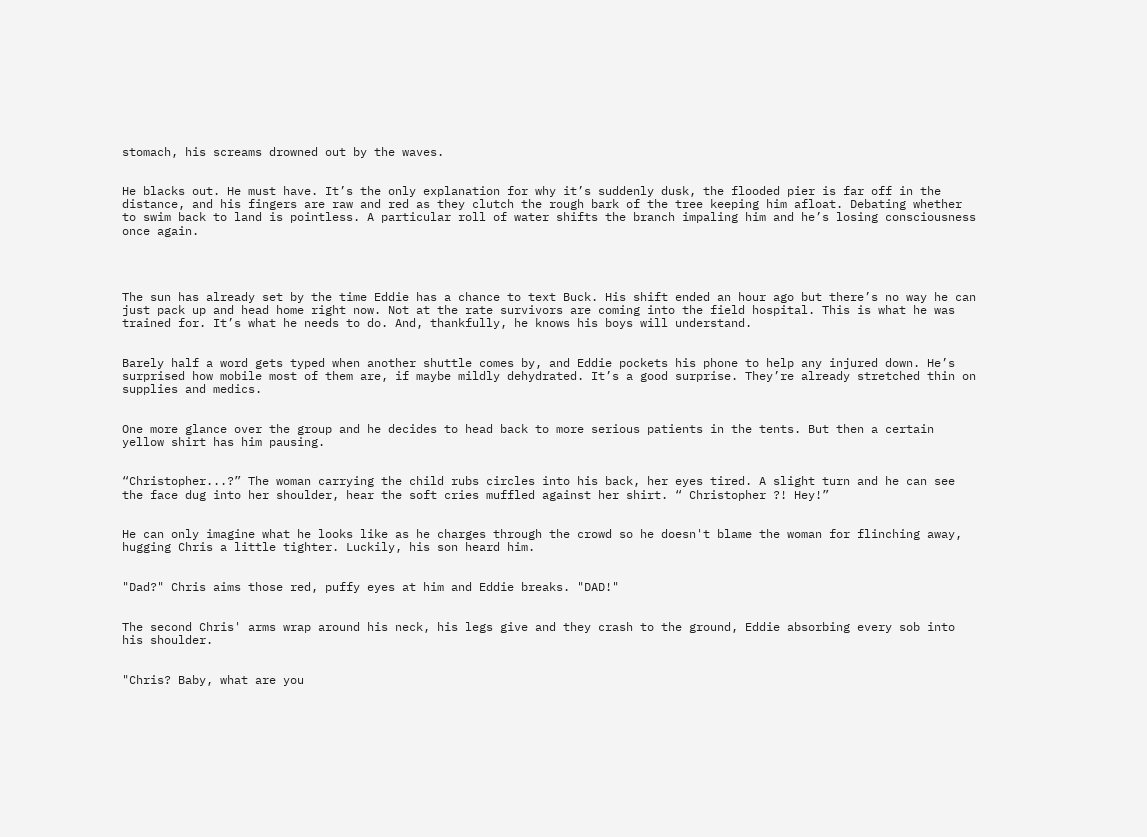stomach, his screams drowned out by the waves.


He blacks out. He must have. It’s the only explanation for why it’s suddenly dusk, the flooded pier is far off in the distance, and his fingers are raw and red as they clutch the rough bark of the tree keeping him afloat. Debating whether to swim back to land is pointless. A particular roll of water shifts the branch impaling him and he’s losing consciousness once again.




The sun has already set by the time Eddie has a chance to text Buck. His shift ended an hour ago but there’s no way he can just pack up and head home right now. Not at the rate survivors are coming into the field hospital. This is what he was trained for. It’s what he needs to do. And, thankfully, he knows his boys will understand.


Barely half a word gets typed when another shuttle comes by, and Eddie pockets his phone to help any injured down. He’s surprised how mobile most of them are, if maybe mildly dehydrated. It’s a good surprise. They’re already stretched thin on supplies and medics.


One more glance over the group and he decides to head back to more serious patients in the tents. But then a certain yellow shirt has him pausing.


“Christopher...?” The woman carrying the child rubs circles into his back, her eyes tired. A slight turn and he can see the face dug into her shoulder, hear the soft cries muffled against her shirt. “ Christopher ?! Hey!”


He can only imagine what he looks like as he charges through the crowd so he doesn't blame the woman for flinching away, hugging Chris a little tighter. Luckily, his son heard him.


"Dad?" Chris aims those red, puffy eyes at him and Eddie breaks. "DAD!"


The second Chris' arms wrap around his neck, his legs give and they crash to the ground, Eddie absorbing every sob into his shoulder.


"Chris? Baby, what are you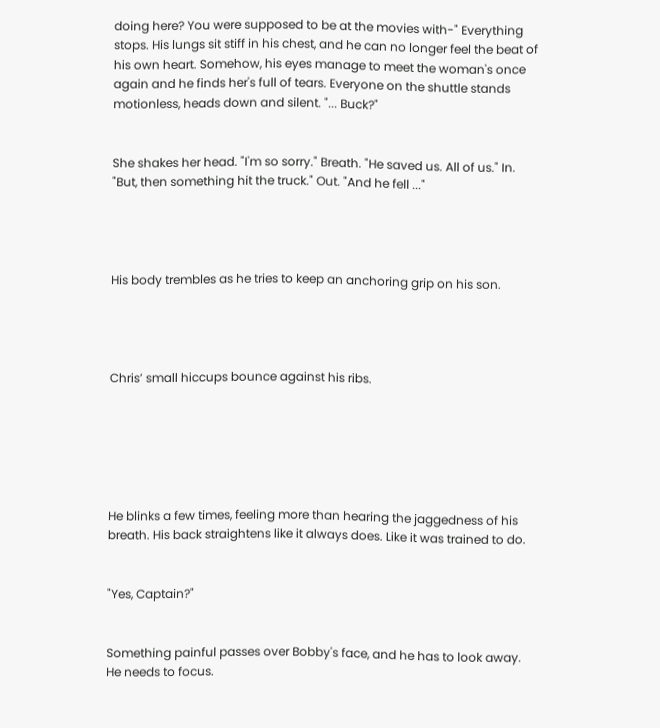doing here? You were supposed to be at the movies with-" Everything stops. His lungs sit stiff in his chest, and he can no longer feel the beat of his own heart. Somehow, his eyes manage to meet the woman's once again and he finds her's full of tears. Everyone on the shuttle stands motionless, heads down and silent. "... Buck?"


She shakes her head. "I'm so sorry." Breath. "He saved us. All of us." In. "But, then something hit the truck." Out. "And he fell ..."




His body trembles as he tries to keep an anchoring grip on his son.




Chris’ small hiccups bounce against his ribs.






He blinks a few times, feeling more than hearing the jaggedness of his breath. His back straightens like it always does. Like it was trained to do.


"Yes, Captain?"


Something painful passes over Bobby's face, and he has to look away. He needs to focus.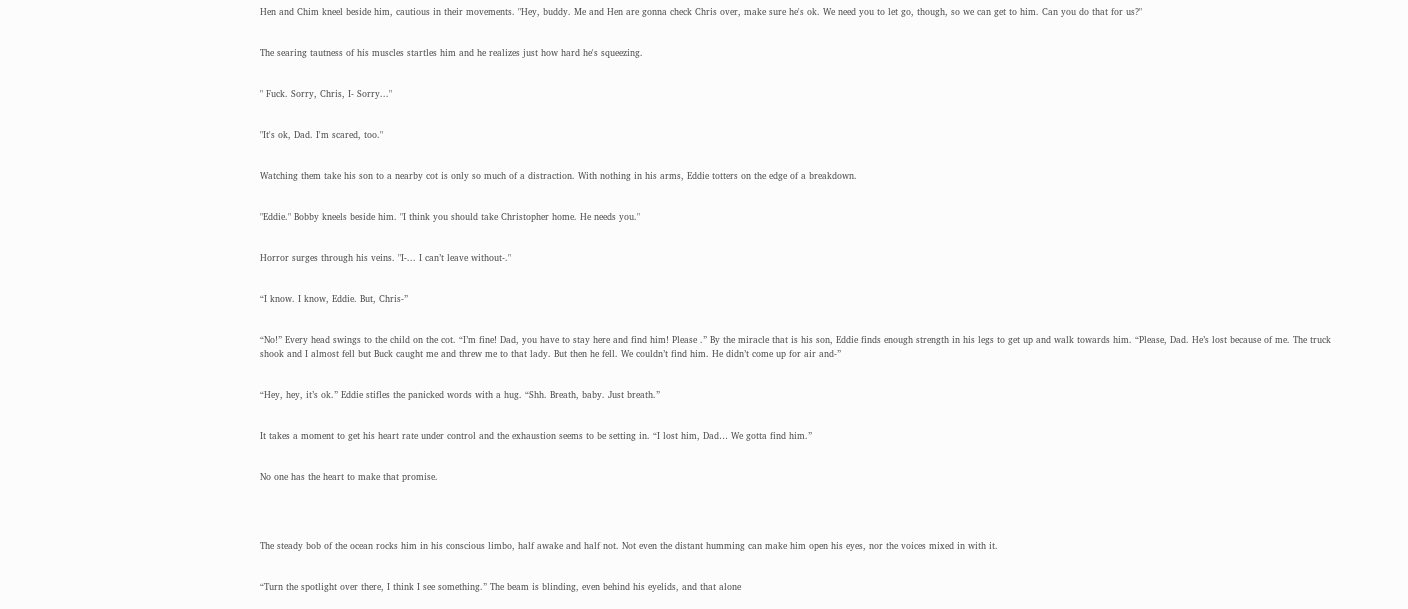Hen and Chim kneel beside him, cautious in their movements. "Hey, buddy. Me and Hen are gonna check Chris over, make sure he's ok. We need you to let go, though, so we can get to him. Can you do that for us?"


The searing tautness of his muscles startles him and he realizes just how hard he's squeezing.


" Fuck. Sorry, Chris, I- Sorry..."


"It's ok, Dad. I'm scared, too."


Watching them take his son to a nearby cot is only so much of a distraction. With nothing in his arms, Eddie totters on the edge of a breakdown.


"Eddie." Bobby kneels beside him. "I think you should take Christopher home. He needs you."


Horror surges through his veins. "I-... I can’t leave without-."


“I know. I know, Eddie. But, Chris-”


“No!” Every head swings to the child on the cot. “I’m fine! Dad, you have to stay here and find him! Please .” By the miracle that is his son, Eddie finds enough strength in his legs to get up and walk towards him. “Please, Dad. He’s lost because of me. The truck shook and I almost fell but Buck caught me and threw me to that lady. But then he fell. We couldn’t find him. He didn’t come up for air and-”


“Hey, hey, it’s ok.” Eddie stifles the panicked words with a hug. “Shh. Breath, baby. Just breath.”


It takes a moment to get his heart rate under control and the exhaustion seems to be setting in. “I lost him, Dad… We gotta find him.”


No one has the heart to make that promise.




The steady bob of the ocean rocks him in his conscious limbo, half awake and half not. Not even the distant humming can make him open his eyes, nor the voices mixed in with it.


“Turn the spotlight over there, I think I see something.” The beam is blinding, even behind his eyelids, and that alone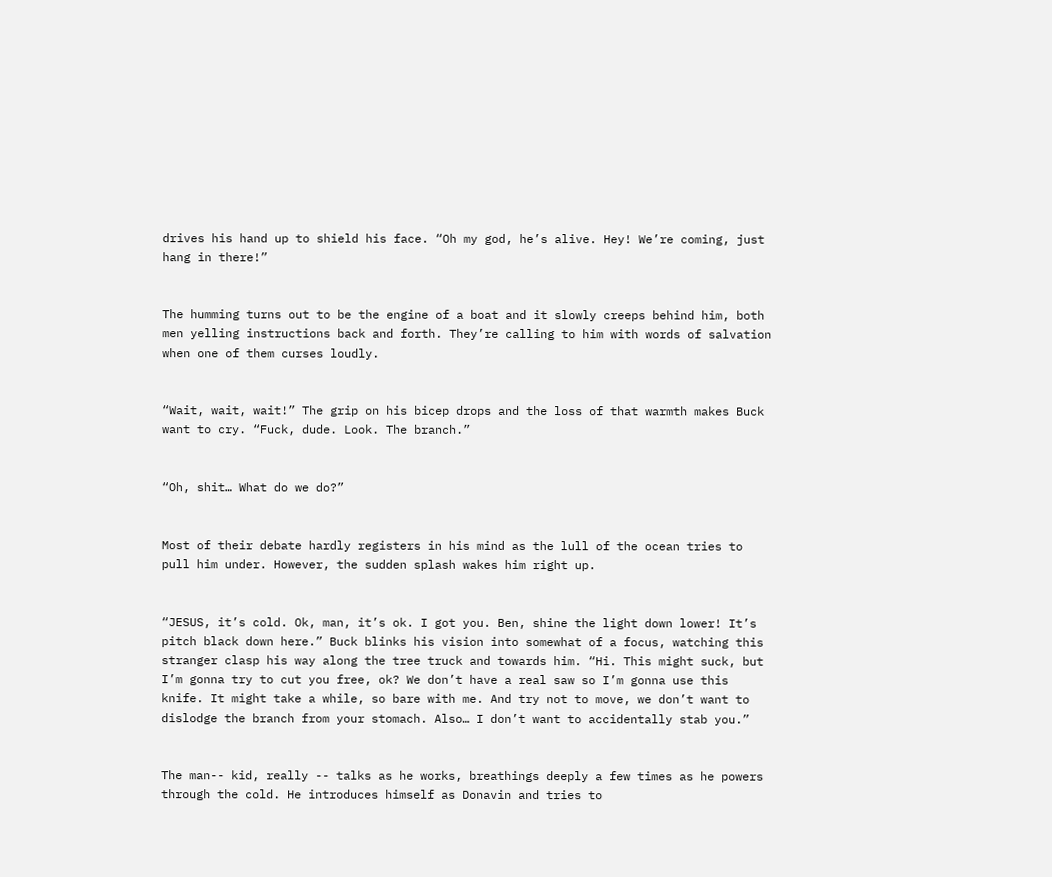drives his hand up to shield his face. “Oh my god, he’s alive. Hey! We’re coming, just hang in there!”


The humming turns out to be the engine of a boat and it slowly creeps behind him, both men yelling instructions back and forth. They’re calling to him with words of salvation when one of them curses loudly.


“Wait, wait, wait!” The grip on his bicep drops and the loss of that warmth makes Buck want to cry. “Fuck, dude. Look. The branch.”


“Oh, shit… What do we do?”


Most of their debate hardly registers in his mind as the lull of the ocean tries to pull him under. However, the sudden splash wakes him right up.


“JESUS, it’s cold. Ok, man, it’s ok. I got you. Ben, shine the light down lower! It’s pitch black down here.” Buck blinks his vision into somewhat of a focus, watching this stranger clasp his way along the tree truck and towards him. “Hi. This might suck, but I’m gonna try to cut you free, ok? We don’t have a real saw so I’m gonna use this knife. It might take a while, so bare with me. And try not to move, we don’t want to dislodge the branch from your stomach. Also… I don’t want to accidentally stab you.”


The man-- kid, really -- talks as he works, breathings deeply a few times as he powers through the cold. He introduces himself as Donavin and tries to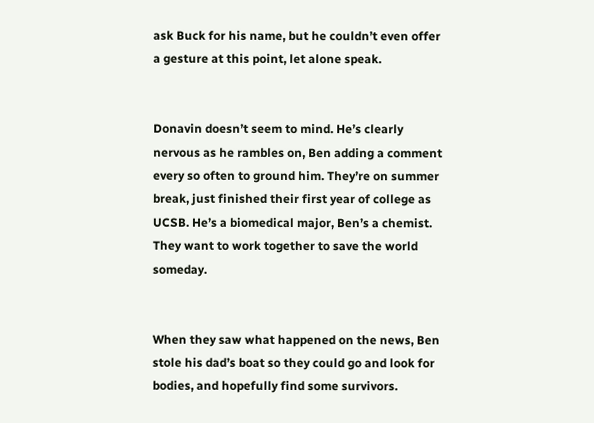ask Buck for his name, but he couldn’t even offer a gesture at this point, let alone speak.


Donavin doesn’t seem to mind. He’s clearly nervous as he rambles on, Ben adding a comment every so often to ground him. They’re on summer break, just finished their first year of college as UCSB. He’s a biomedical major, Ben’s a chemist. They want to work together to save the world someday.


When they saw what happened on the news, Ben stole his dad’s boat so they could go and look for bodies, and hopefully find some survivors.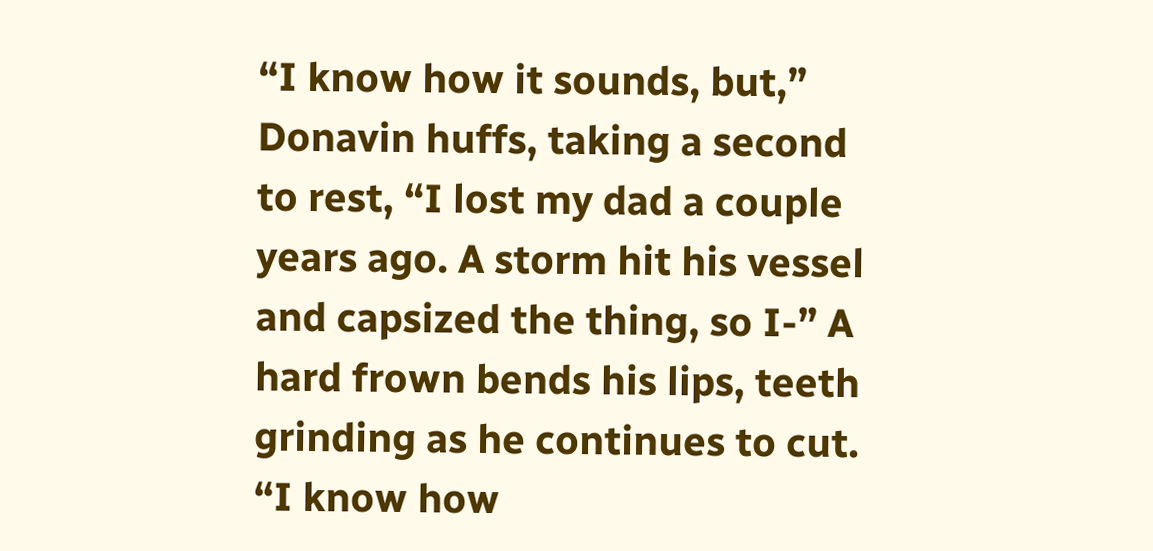“I know how it sounds, but,” Donavin huffs, taking a second to rest, “I lost my dad a couple years ago. A storm hit his vessel and capsized the thing, so I-” A hard frown bends his lips, teeth grinding as he continues to cut. “I know how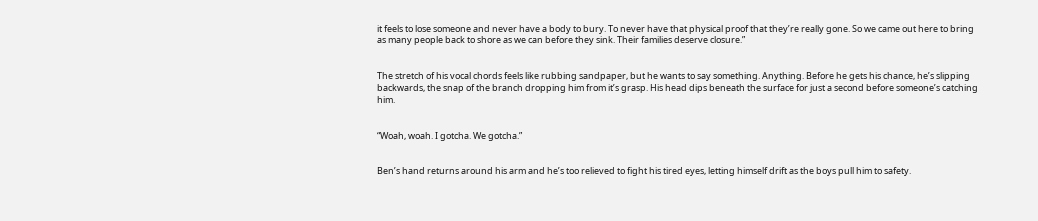it feels to lose someone and never have a body to bury. To never have that physical proof that they’re really gone. So we came out here to bring as many people back to shore as we can before they sink. Their families deserve closure.”


The stretch of his vocal chords feels like rubbing sandpaper, but he wants to say something. Anything. Before he gets his chance, he’s slipping backwards, the snap of the branch dropping him from it’s grasp. His head dips beneath the surface for just a second before someone’s catching him.


“Woah, woah. I gotcha. We gotcha.”


Ben’s hand returns around his arm and he’s too relieved to fight his tired eyes, letting himself drift as the boys pull him to safety.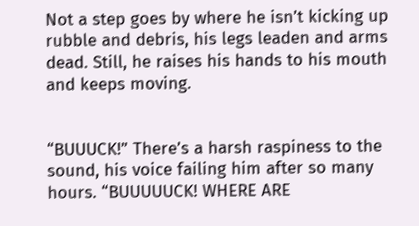Not a step goes by where he isn’t kicking up rubble and debris, his legs leaden and arms dead. Still, he raises his hands to his mouth and keeps moving.


“BUUUCK!” There’s a harsh raspiness to the sound, his voice failing him after so many hours. “BUUUUUCK! WHERE ARE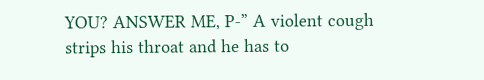YOU? ANSWER ME, P-” A violent cough strips his throat and he has to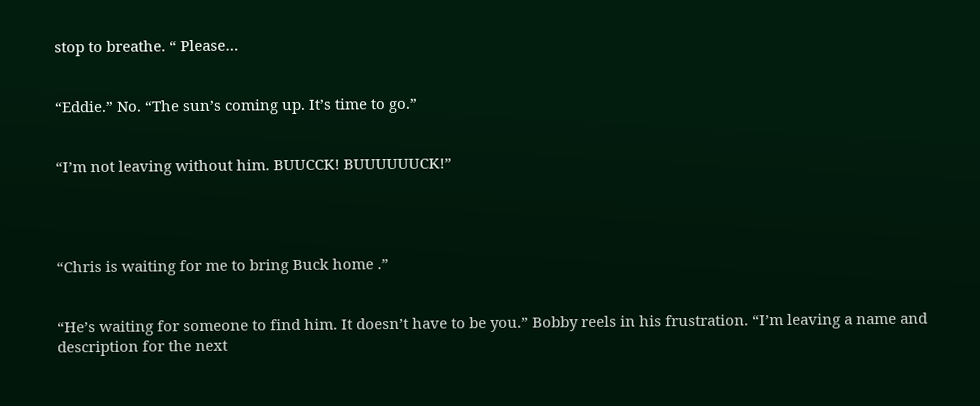stop to breathe. “ Please…


“Eddie.” No. “The sun’s coming up. It’s time to go.”


“I’m not leaving without him. BUUCCK! BUUUUUUCK!”




“Chris is waiting for me to bring Buck home .”


“He’s waiting for someone to find him. It doesn’t have to be you.” Bobby reels in his frustration. “I’m leaving a name and description for the next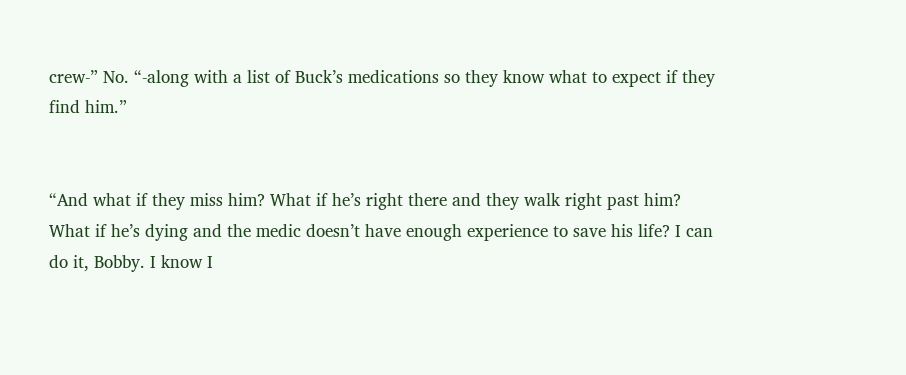crew-” No. “-along with a list of Buck’s medications so they know what to expect if they find him.”


“And what if they miss him? What if he’s right there and they walk right past him? What if he’s dying and the medic doesn’t have enough experience to save his life? I can do it, Bobby. I know I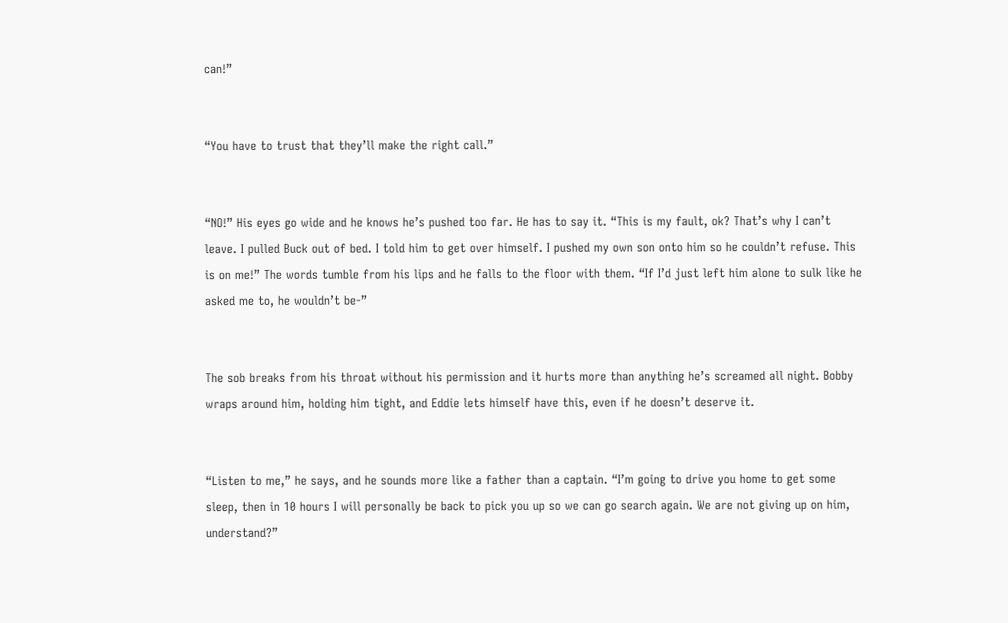can!”


“You have to trust that they’ll make the right call.”


“NO!” His eyes go wide and he knows he’s pushed too far. He has to say it. “This is my fault, ok? That’s why I can’t leave. I pulled Buck out of bed. I told him to get over himself. I pushed my own son onto him so he couldn’t refuse. This is on me!” The words tumble from his lips and he falls to the floor with them. “If I’d just left him alone to sulk like he asked me to, he wouldn’t be-”


The sob breaks from his throat without his permission and it hurts more than anything he’s screamed all night. Bobby wraps around him, holding him tight, and Eddie lets himself have this, even if he doesn’t deserve it.


“Listen to me,” he says, and he sounds more like a father than a captain. “I’m going to drive you home to get some sleep, then in 10 hours I will personally be back to pick you up so we can go search again. We are not giving up on him, understand?”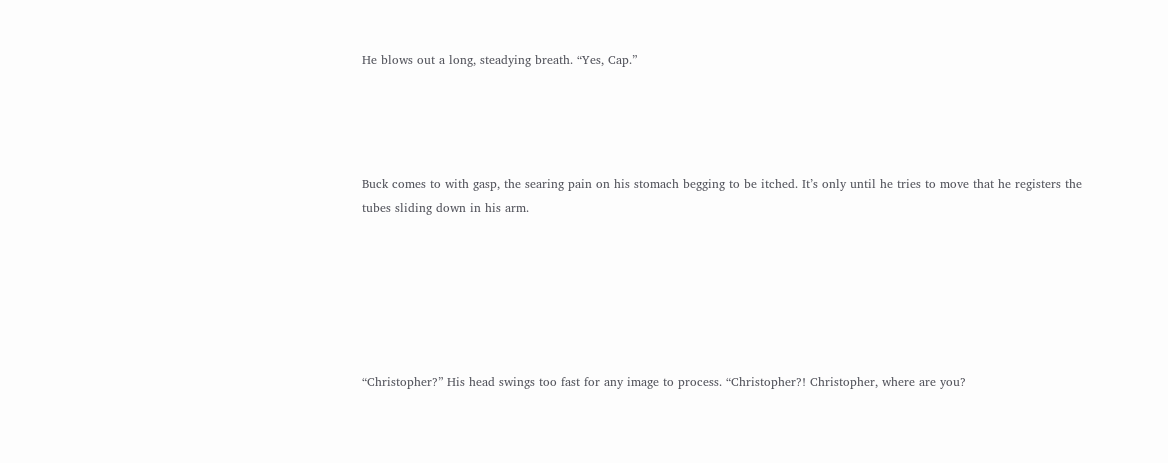He blows out a long, steadying breath. “Yes, Cap.”




Buck comes to with gasp, the searing pain on his stomach begging to be itched. It’s only until he tries to move that he registers the tubes sliding down in his arm.






“Christopher?” His head swings too fast for any image to process. “Christopher?! Christopher, where are you?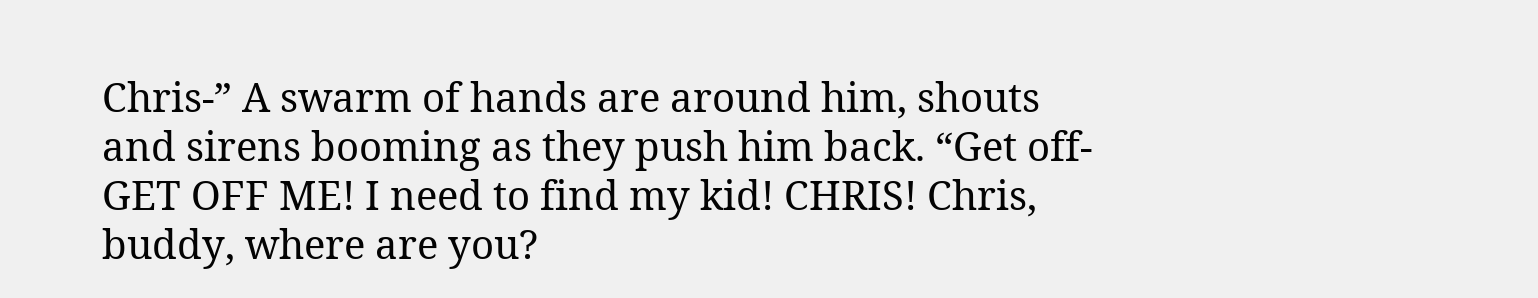Chris-” A swarm of hands are around him, shouts and sirens booming as they push him back. “Get off- GET OFF ME! I need to find my kid! CHRIS! Chris, buddy, where are you?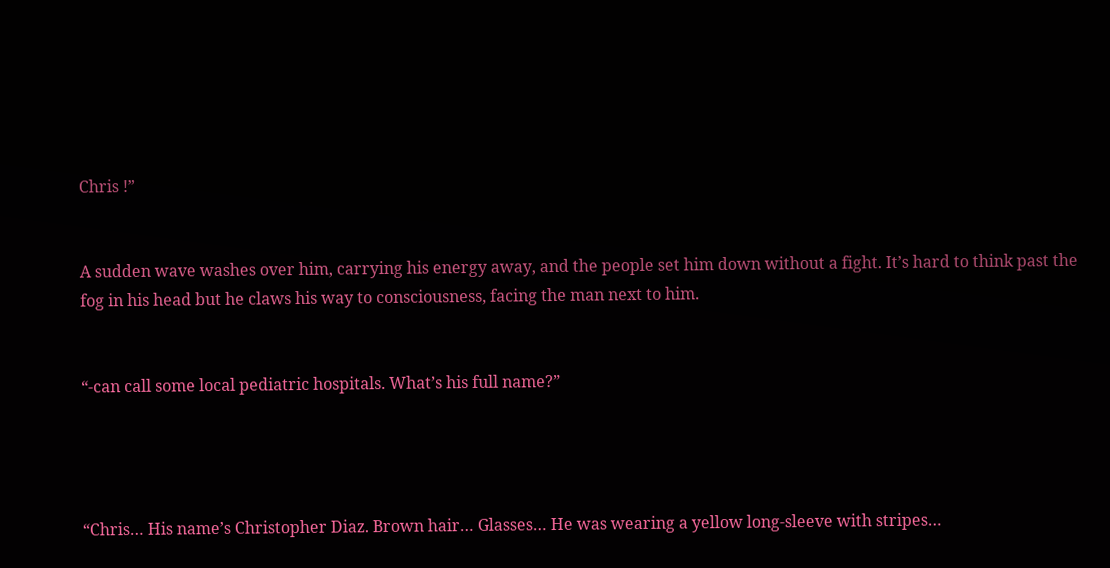Chris !”


A sudden wave washes over him, carrying his energy away, and the people set him down without a fight. It’s hard to think past the fog in his head but he claws his way to consciousness, facing the man next to him.


“-can call some local pediatric hospitals. What’s his full name?”




“Chris… His name’s Christopher Diaz. Brown hair… Glasses… He was wearing a yellow long-sleeve with stripes…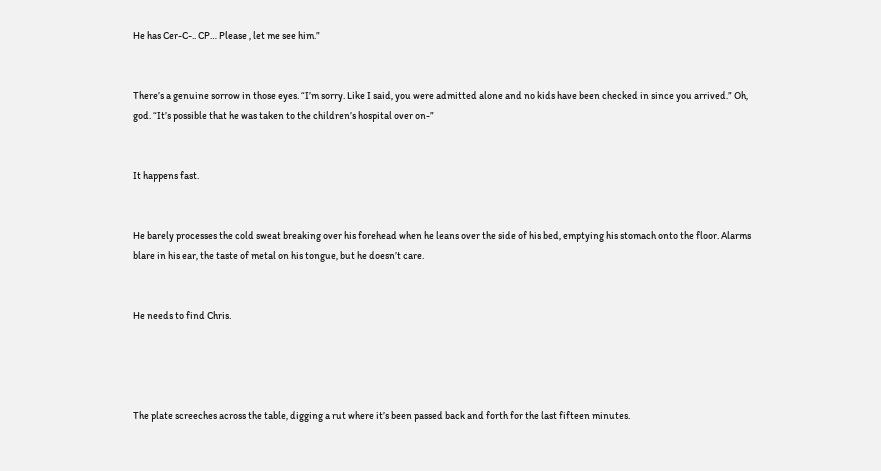He has Cer-C-.. CP… Please , let me see him.”


There’s a genuine sorrow in those eyes. “I’m sorry. Like I said, you were admitted alone and no kids have been checked in since you arrived.” Oh, god. “It’s possible that he was taken to the children’s hospital over on-”


It happens fast.


He barely processes the cold sweat breaking over his forehead when he leans over the side of his bed, emptying his stomach onto the floor. Alarms blare in his ear, the taste of metal on his tongue, but he doesn’t care.


He needs to find Chris.




The plate screeches across the table, digging a rut where it’s been passed back and forth for the last fifteen minutes.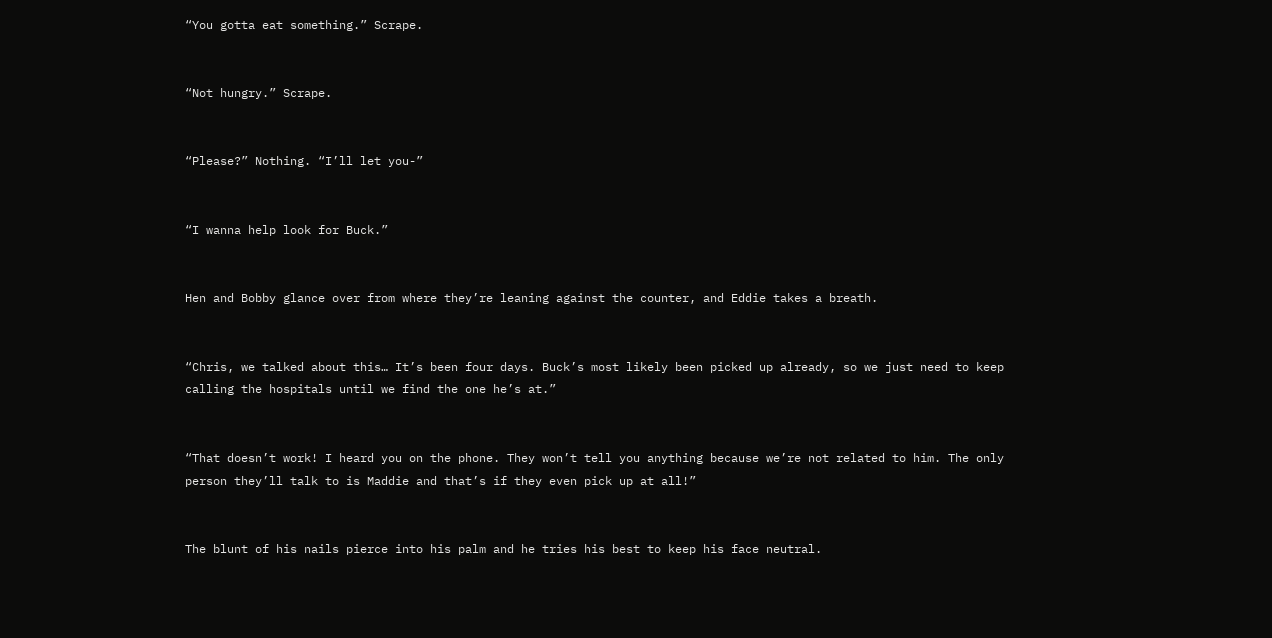“You gotta eat something.” Scrape.


“Not hungry.” Scrape.


“Please?” Nothing. “I’ll let you-”


“I wanna help look for Buck.”


Hen and Bobby glance over from where they’re leaning against the counter, and Eddie takes a breath.


“Chris, we talked about this… It’s been four days. Buck’s most likely been picked up already, so we just need to keep calling the hospitals until we find the one he’s at.”


“That doesn’t work! I heard you on the phone. They won’t tell you anything because we’re not related to him. The only person they’ll talk to is Maddie and that’s if they even pick up at all!”


The blunt of his nails pierce into his palm and he tries his best to keep his face neutral.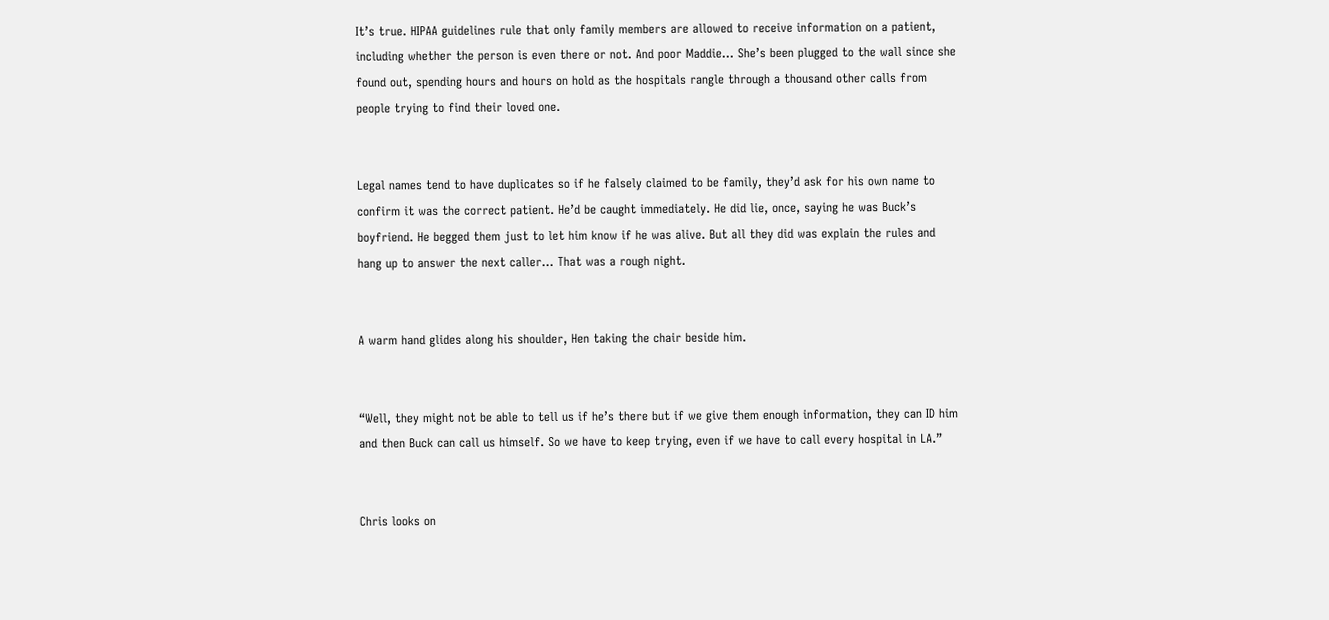It’s true. HIPAA guidelines rule that only family members are allowed to receive information on a patient, including whether the person is even there or not. And poor Maddie… She’s been plugged to the wall since she found out, spending hours and hours on hold as the hospitals rangle through a thousand other calls from people trying to find their loved one.


Legal names tend to have duplicates so if he falsely claimed to be family, they’d ask for his own name to confirm it was the correct patient. He’d be caught immediately. He did lie, once, saying he was Buck’s boyfriend. He begged them just to let him know if he was alive. But all they did was explain the rules and hang up to answer the next caller... That was a rough night.


A warm hand glides along his shoulder, Hen taking the chair beside him.


“Well, they might not be able to tell us if he’s there but if we give them enough information, they can ID him and then Buck can call us himself. So we have to keep trying, even if we have to call every hospital in LA.”


Chris looks on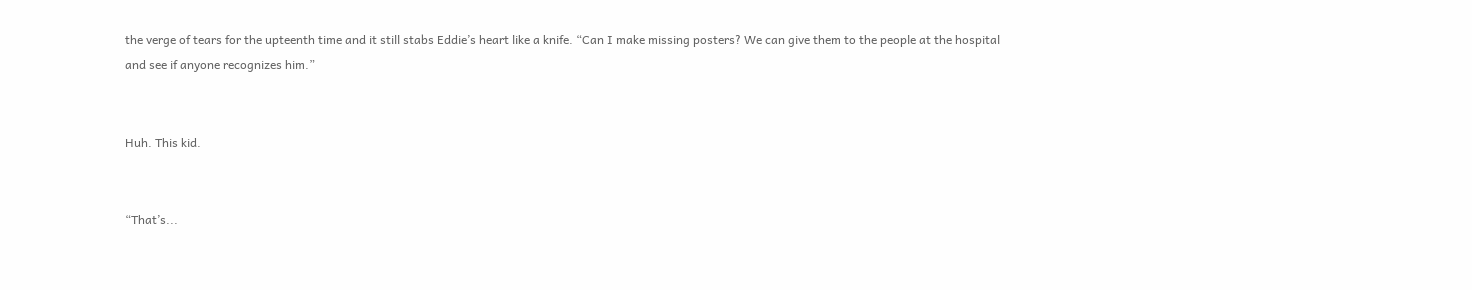the verge of tears for the upteenth time and it still stabs Eddie’s heart like a knife. “Can I make missing posters? We can give them to the people at the hospital and see if anyone recognizes him.”


Huh. This kid.


“That’s...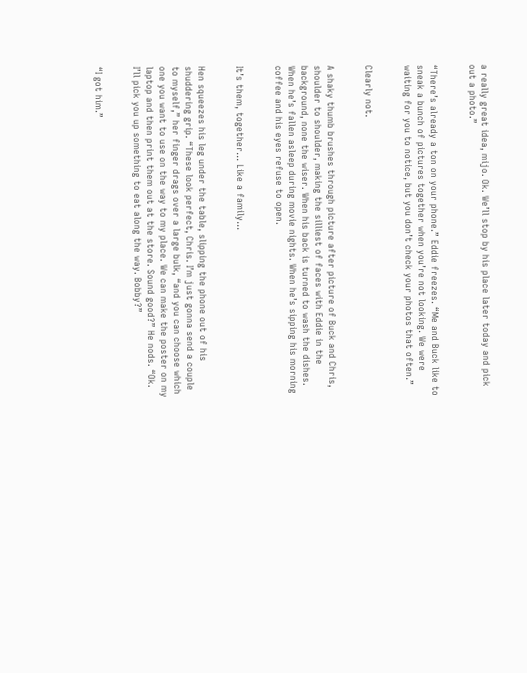a really great idea, mijo. Ok. We’ll stop by his place later today and pick out a photo.”


“There’s already a ton on your phone.” Eddie freezes. “Me and Buck like to sneak a bunch of pictures together when you’re not looking. We were waiting for you to notice, but you don’t check your photos that often.”


Clearly not.


A shaky thumb brushes through picture after picture of Buck and Chris, shoulder to shoulder, making the silliest of faces with Eddie in the background, none the wiser. When his back is turned to wash the dishes. When he’s fallen asleep during movie nights. When he’s sipping his morning coffee and his eyes refuse to open.


It’s them, together... Like a family...


Hen squeezes his leg under the table, slipping the phone out of his shuddering grip. “These look perfect, Chris. I’m just gonna send a couple to myself,” her finger drags over a large bulk, “and you can choose which one you want to use on the way to my place. We can make the poster on my laptop and then print them out at the store. Sound good?” He nods. “Ok. I’ll pick you up something to eat along the way. Bobby?”


“I got him.”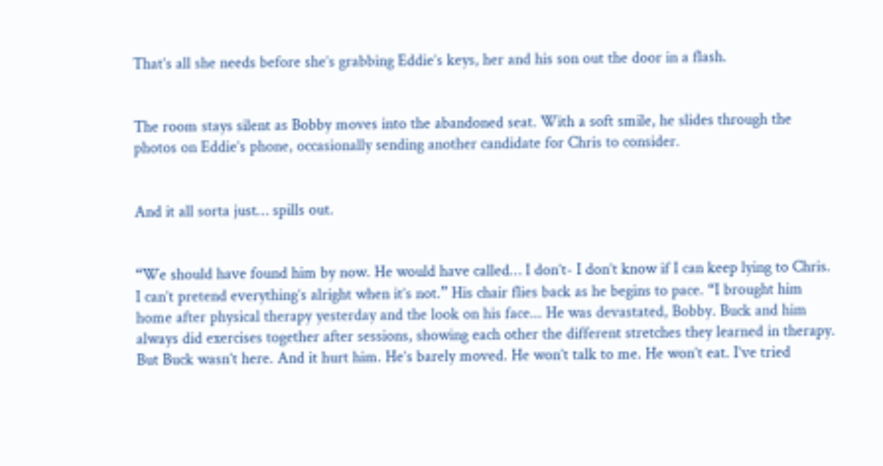That’s all she needs before she’s grabbing Eddie’s keys, her and his son out the door in a flash.


The room stays silent as Bobby moves into the abandoned seat. With a soft smile, he slides through the photos on Eddie’s phone, occasionally sending another candidate for Chris to consider.


And it all sorta just… spills out.


“We should have found him by now. He would have called… I don’t- I don’t know if I can keep lying to Chris. I can’t pretend everything’s alright when it’s not.” His chair flies back as he begins to pace. “I brought him home after physical therapy yesterday and the look on his face... He was devastated, Bobby. Buck and him always did exercises together after sessions, showing each other the different stretches they learned in therapy. But Buck wasn’t here. And it hurt him. He’s barely moved. He won’t talk to me. He won’t eat. I’ve tried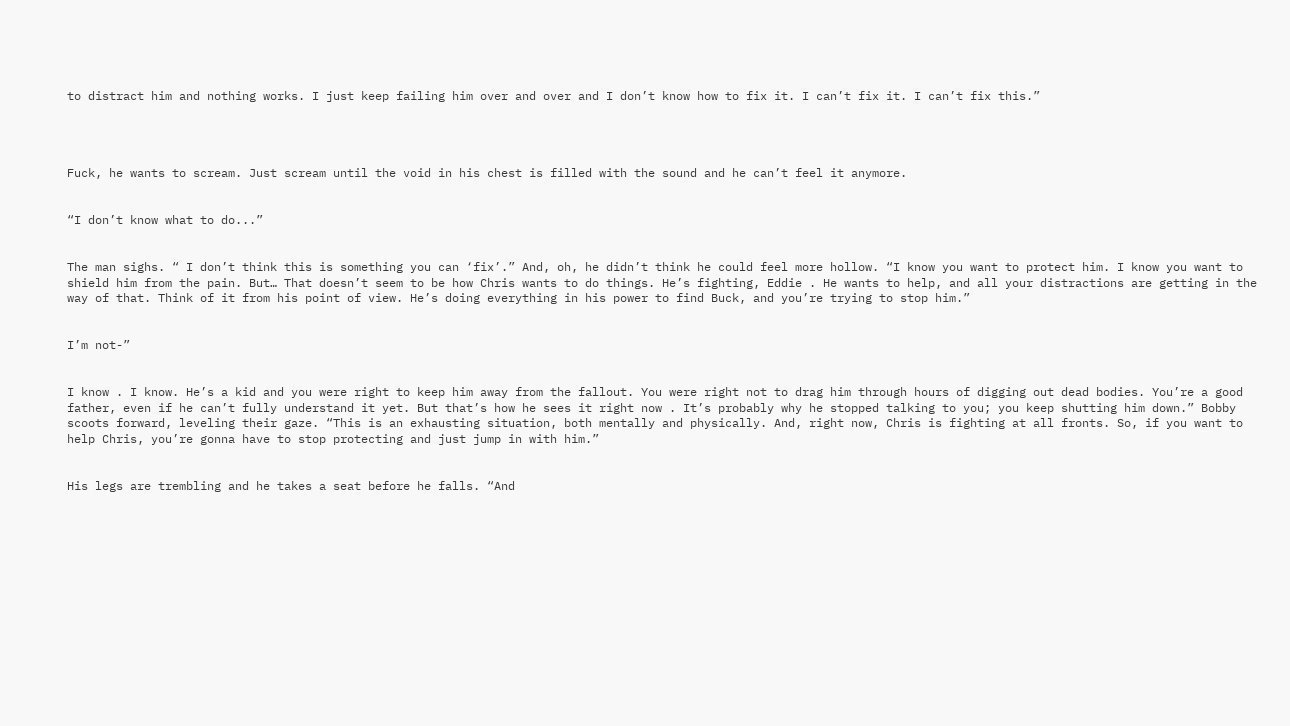to distract him and nothing works. I just keep failing him over and over and I don’t know how to fix it. I can’t fix it. I can’t fix this.”




Fuck, he wants to scream. Just scream until the void in his chest is filled with the sound and he can’t feel it anymore.


“I don’t know what to do...”


The man sighs. “ I don’t think this is something you can ‘fix’.” And, oh, he didn’t think he could feel more hollow. “I know you want to protect him. I know you want to shield him from the pain. But… That doesn’t seem to be how Chris wants to do things. He’s fighting, Eddie . He wants to help, and all your distractions are getting in the way of that. Think of it from his point of view. He’s doing everything in his power to find Buck, and you’re trying to stop him.”


I’m not-”


I know . I know. He’s a kid and you were right to keep him away from the fallout. You were right not to drag him through hours of digging out dead bodies. You’re a good father, even if he can’t fully understand it yet. But that’s how he sees it right now . It’s probably why he stopped talking to you; you keep shutting him down.” Bobby scoots forward, leveling their gaze. “This is an exhausting situation, both mentally and physically. And, right now, Chris is fighting at all fronts. So, if you want to help Chris, you’re gonna have to stop protecting and just jump in with him.”


His legs are trembling and he takes a seat before he falls. “And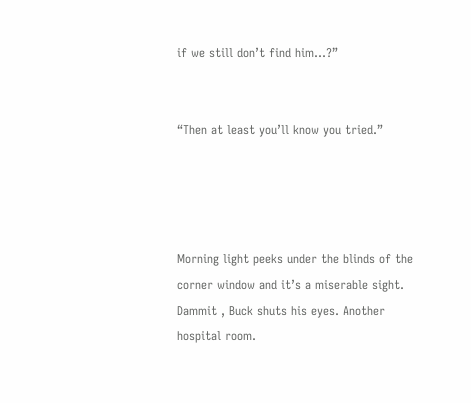if we still don’t find him…?”


“Then at least you’ll know you tried.”




Morning light peeks under the blinds of the corner window and it’s a miserable sight. Dammit , Buck shuts his eyes. Another hospital room.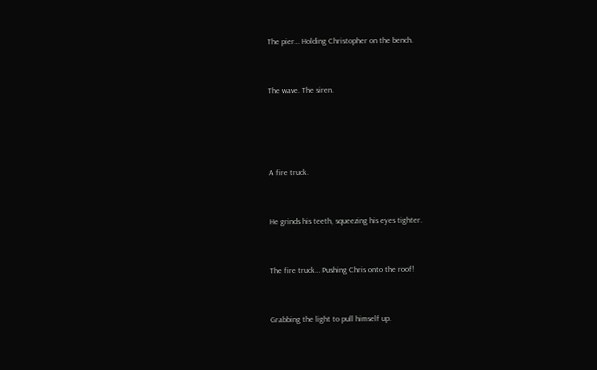The pier… Holding Christopher on the bench.


The wave. The siren.




A fire truck.


He grinds his teeth, squeezing his eyes tighter.


The fire truck… Pushing Chris onto the roof!


Grabbing the light to pull himself up.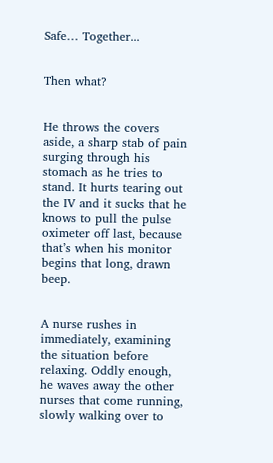Safe… Together...


Then what?


He throws the covers aside, a sharp stab of pain surging through his stomach as he tries to stand. It hurts tearing out the IV and it sucks that he knows to pull the pulse oximeter off last, because that’s when his monitor begins that long, drawn beep.


A nurse rushes in immediately, examining the situation before relaxing. Oddly enough, he waves away the other nurses that come running, slowly walking over to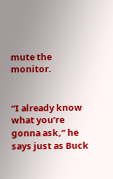mute the monitor.


“I already know what you’re gonna ask,” he says just as Buck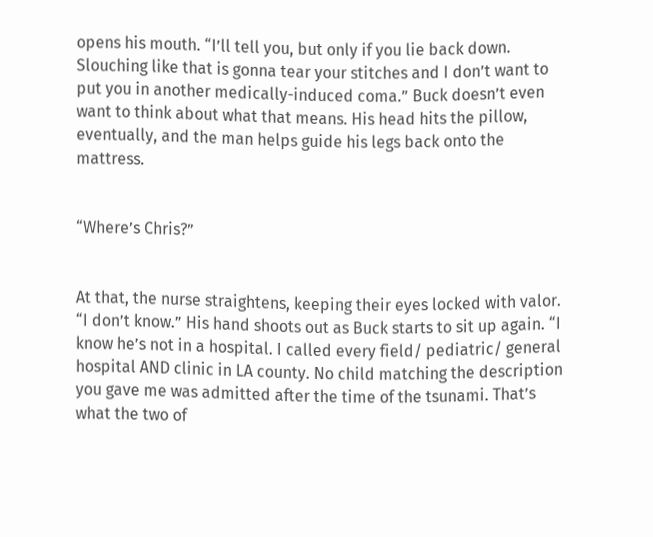opens his mouth. “I’ll tell you, but only if you lie back down. Slouching like that is gonna tear your stitches and I don’t want to put you in another medically-induced coma.” Buck doesn’t even want to think about what that means. His head hits the pillow, eventually, and the man helps guide his legs back onto the mattress.


“Where’s Chris?”


At that, the nurse straightens, keeping their eyes locked with valor. “I don’t know.” His hand shoots out as Buck starts to sit up again. “I know he’s not in a hospital. I called every field/ pediatric/ general hospital AND clinic in LA county. No child matching the description you gave me was admitted after the time of the tsunami. That’s what the two of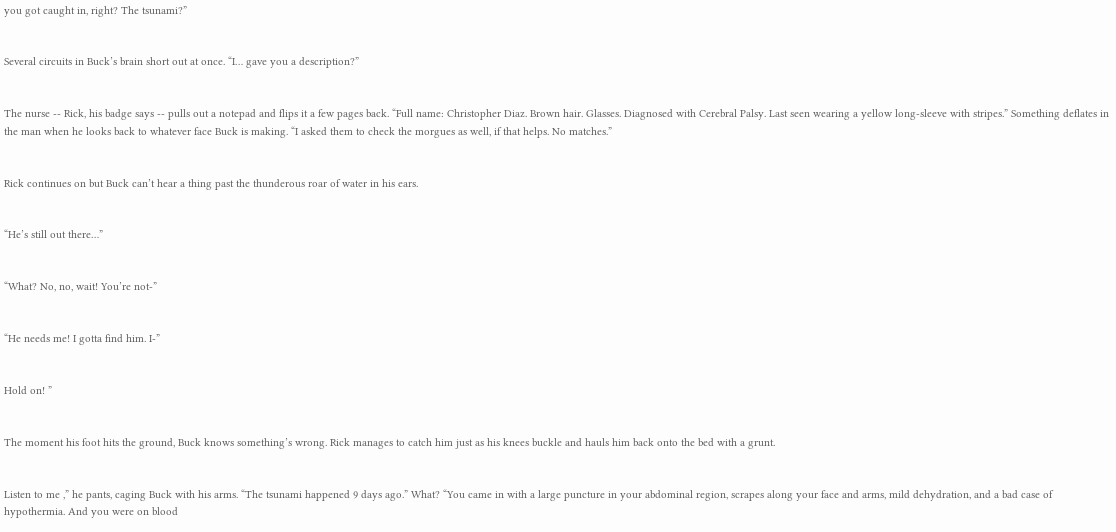you got caught in, right? The tsunami?”


Several circuits in Buck’s brain short out at once. “I… gave you a description?”


The nurse -- Rick, his badge says -- pulls out a notepad and flips it a few pages back. “Full name: Christopher Diaz. Brown hair. Glasses. Diagnosed with Cerebral Palsy. Last seen wearing a yellow long-sleeve with stripes.” Something deflates in the man when he looks back to whatever face Buck is making. “I asked them to check the morgues as well, if that helps. No matches.”


Rick continues on but Buck can’t hear a thing past the thunderous roar of water in his ears.


“He’s still out there…”


“What? No, no, wait! You’re not-”


“He needs me! I gotta find him. I-”


Hold on! ”


The moment his foot hits the ground, Buck knows something’s wrong. Rick manages to catch him just as his knees buckle and hauls him back onto the bed with a grunt.


Listen to me ,” he pants, caging Buck with his arms. “The tsunami happened 9 days ago.” What? “You came in with a large puncture in your abdominal region, scrapes along your face and arms, mild dehydration, and a bad case of hypothermia. And you were on blood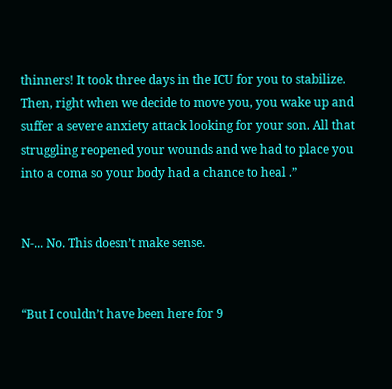thinners! It took three days in the ICU for you to stabilize. Then, right when we decide to move you, you wake up and suffer a severe anxiety attack looking for your son. All that struggling reopened your wounds and we had to place you into a coma so your body had a chance to heal .”


N-... No. This doesn’t make sense.


“But I couldn’t have been here for 9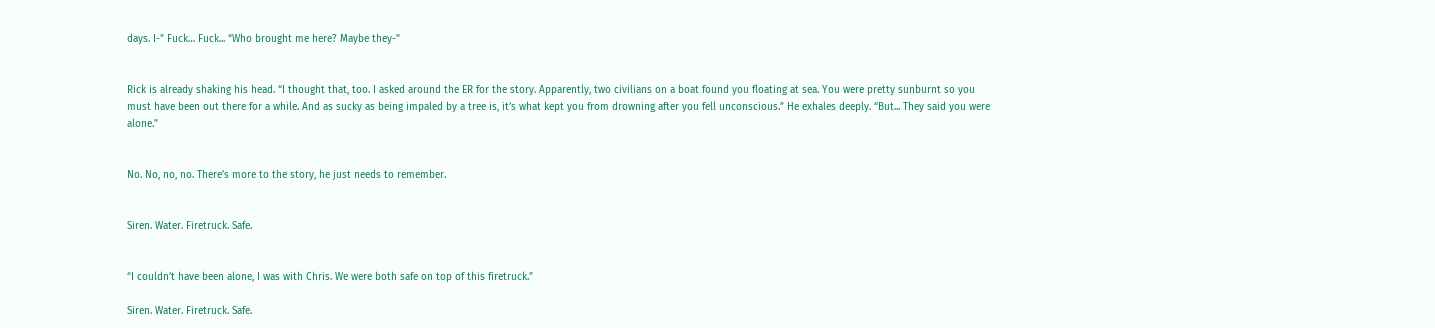days. I-” Fuck… Fuck... “Who brought me here? Maybe they-”


Rick is already shaking his head. “I thought that, too. I asked around the ER for the story. Apparently, two civilians on a boat found you floating at sea. You were pretty sunburnt so you must have been out there for a while. And as sucky as being impaled by a tree is, it’s what kept you from drowning after you fell unconscious.” He exhales deeply. “But... They said you were alone.”


No. No, no, no. There’s more to the story, he just needs to remember.


Siren. Water. Firetruck. Safe.


“I couldn’t have been alone, I was with Chris. We were both safe on top of this firetruck.”

Siren. Water. Firetruck. Safe.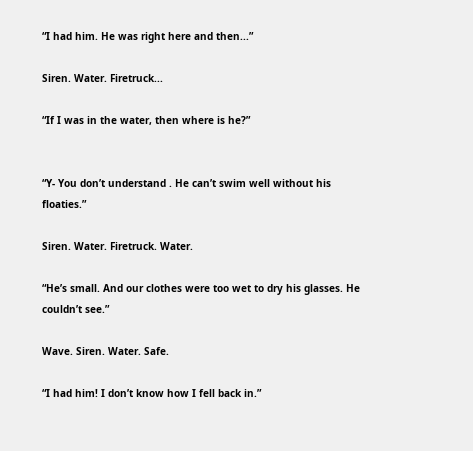“I had him. He was right here and then...”

Siren. Water. Firetruck...

“If I was in the water, then where is he?”


“Y- You don’t understand . He can’t swim well without his floaties.”

Siren. Water. Firetruck. Water.

“He’s small. And our clothes were too wet to dry his glasses. He couldn’t see.”

Wave. Siren. Water. Safe.

“I had him! I don’t know how I fell back in.”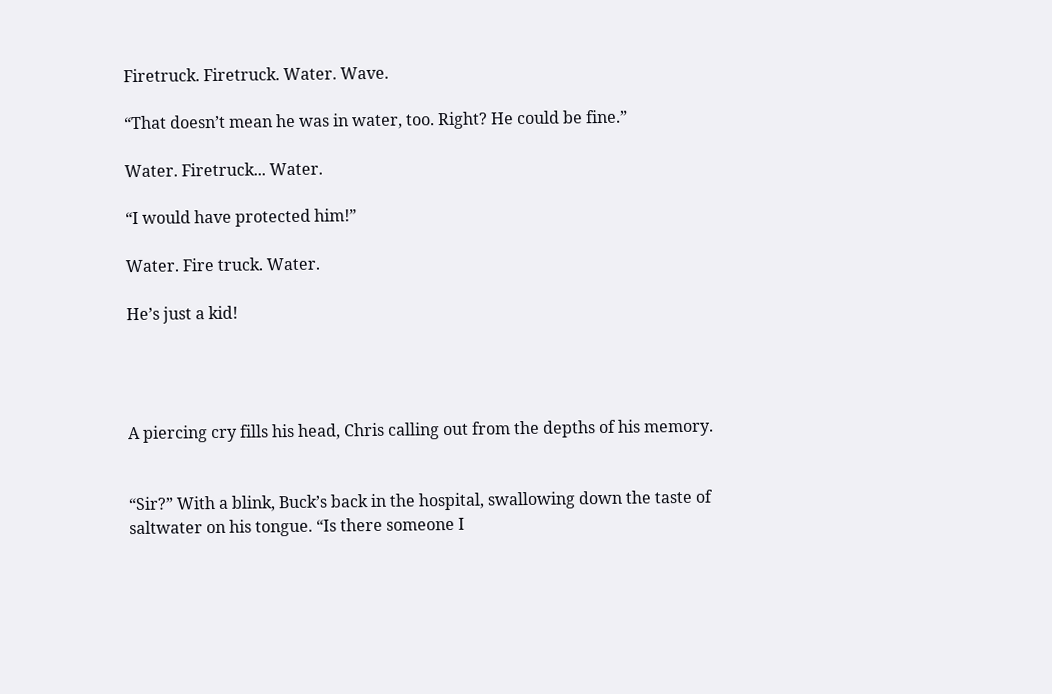Firetruck. Firetruck. Water. Wave.

“That doesn’t mean he was in water, too. Right? He could be fine.”

Water. Firetruck... Water.

“I would have protected him!”

Water. Fire truck. Water.

He’s just a kid!




A piercing cry fills his head, Chris calling out from the depths of his memory.


“Sir?” With a blink, Buck’s back in the hospital, swallowing down the taste of saltwater on his tongue. “Is there someone I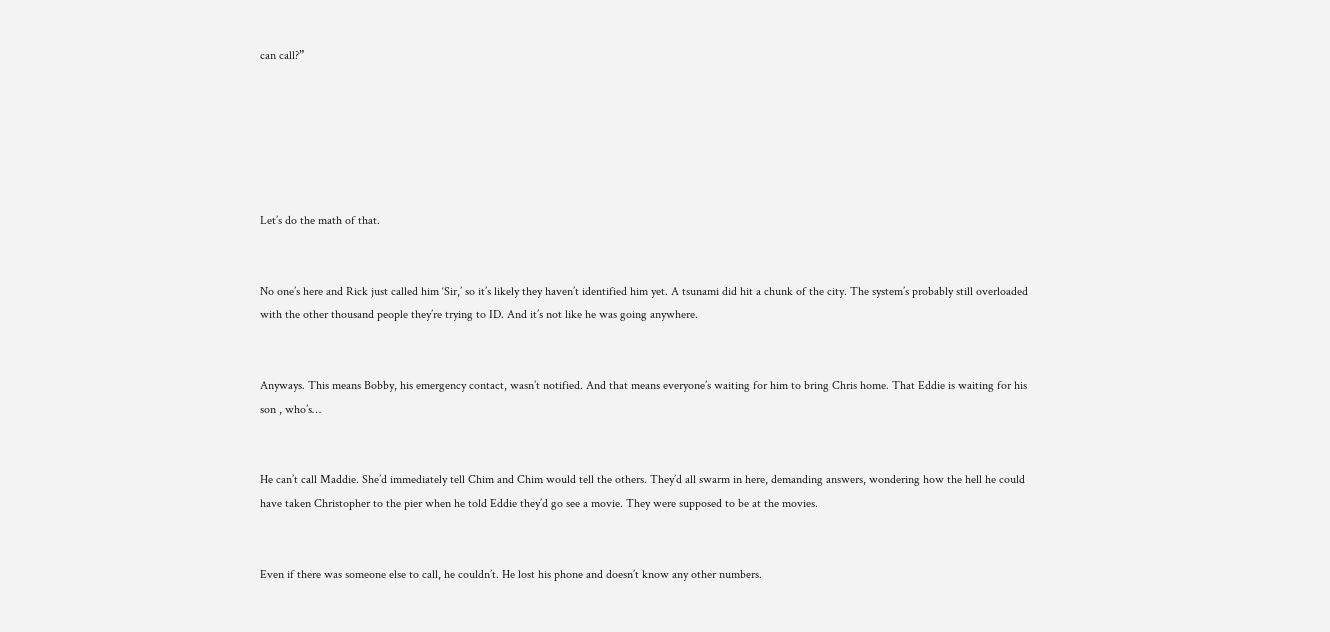can call?”






Let’s do the math of that.


No one’s here and Rick just called him ‘Sir,’ so it’s likely they haven’t identified him yet. A tsunami did hit a chunk of the city. The system’s probably still overloaded with the other thousand people they’re trying to ID. And it’s not like he was going anywhere.


Anyways. This means Bobby, his emergency contact, wasn’t notified. And that means everyone’s waiting for him to bring Chris home. That Eddie is waiting for his son , who’s…


He can’t call Maddie. She’d immediately tell Chim and Chim would tell the others. They’d all swarm in here, demanding answers, wondering how the hell he could have taken Christopher to the pier when he told Eddie they’d go see a movie. They were supposed to be at the movies.


Even if there was someone else to call, he couldn’t. He lost his phone and doesn’t know any other numbers.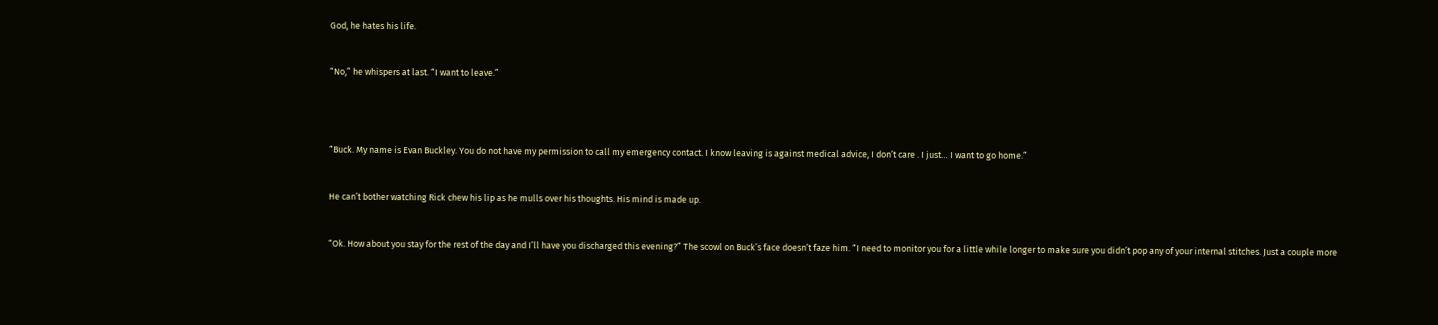God, he hates his life.


“No,” he whispers at last. “I want to leave.”




“Buck. My name is Evan Buckley. You do not have my permission to call my emergency contact. I know leaving is against medical advice, I don’t care . I just… I want to go home.”


He can’t bother watching Rick chew his lip as he mulls over his thoughts. His mind is made up.


“Ok. How about you stay for the rest of the day and I’ll have you discharged this evening?” The scowl on Buck’s face doesn’t faze him. “I need to monitor you for a little while longer to make sure you didn’t pop any of your internal stitches. Just a couple more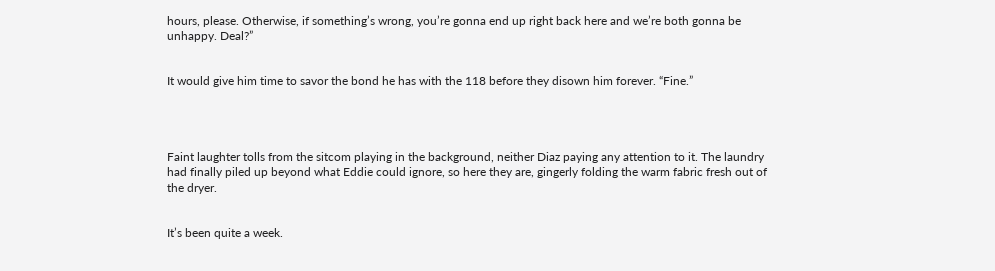hours, please. Otherwise, if something’s wrong, you’re gonna end up right back here and we’re both gonna be unhappy. Deal?”


It would give him time to savor the bond he has with the 118 before they disown him forever. “Fine.”




Faint laughter tolls from the sitcom playing in the background, neither Diaz paying any attention to it. The laundry had finally piled up beyond what Eddie could ignore, so here they are, gingerly folding the warm fabric fresh out of the dryer.


It’s been quite a week.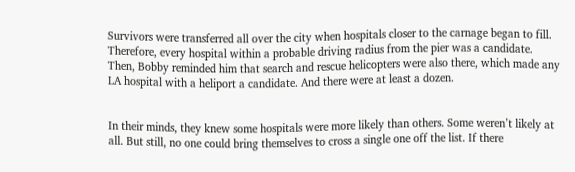Survivors were transferred all over the city when hospitals closer to the carnage began to fill. Therefore, every hospital within a probable driving radius from the pier was a candidate. Then, Bobby reminded him that search and rescue helicopters were also there, which made any LA hospital with a heliport a candidate. And there were at least a dozen.


In their minds, they knew some hospitals were more likely than others. Some weren’t likely at all. But still, no one could bring themselves to cross a single one off the list. If there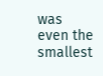was even the smallest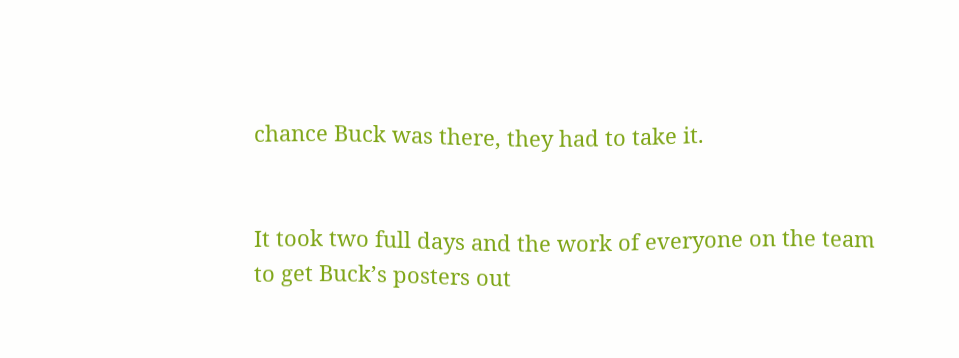chance Buck was there, they had to take it.


It took two full days and the work of everyone on the team to get Buck’s posters out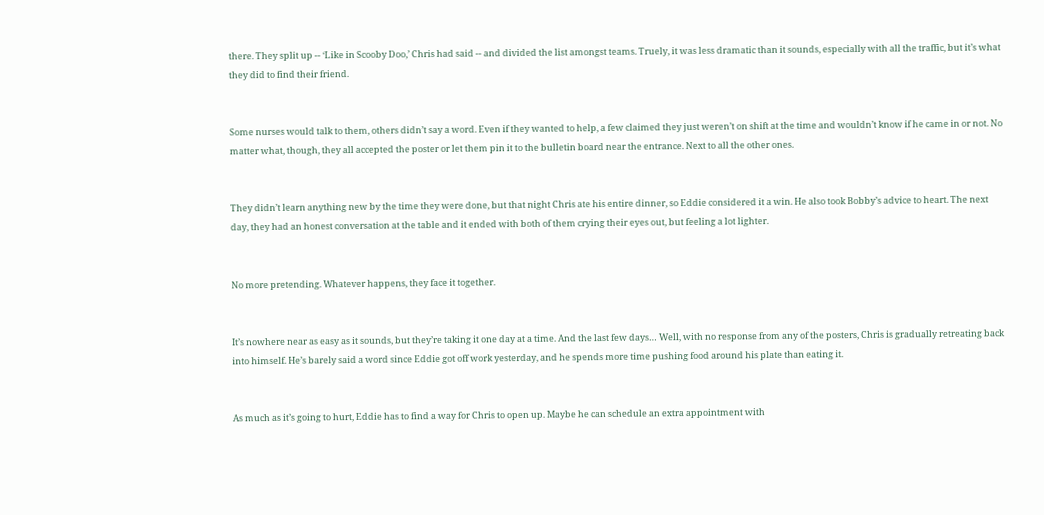there. They split up -- ‘Like in Scooby Doo,’ Chris had said -- and divided the list amongst teams. Truely, it was less dramatic than it sounds, especially with all the traffic, but it’s what they did to find their friend.


Some nurses would talk to them, others didn’t say a word. Even if they wanted to help, a few claimed they just weren’t on shift at the time and wouldn’t know if he came in or not. No matter what, though, they all accepted the poster or let them pin it to the bulletin board near the entrance. Next to all the other ones.


They didn’t learn anything new by the time they were done, but that night Chris ate his entire dinner, so Eddie considered it a win. He also took Bobby’s advice to heart. The next day, they had an honest conversation at the table and it ended with both of them crying their eyes out, but feeling a lot lighter.


No more pretending. Whatever happens, they face it together.


It’s nowhere near as easy as it sounds, but they’re taking it one day at a time. And the last few days… Well, with no response from any of the posters, Chris is gradually retreating back into himself. He’s barely said a word since Eddie got off work yesterday, and he spends more time pushing food around his plate than eating it.


As much as it’s going to hurt, Eddie has to find a way for Chris to open up. Maybe he can schedule an extra appointment with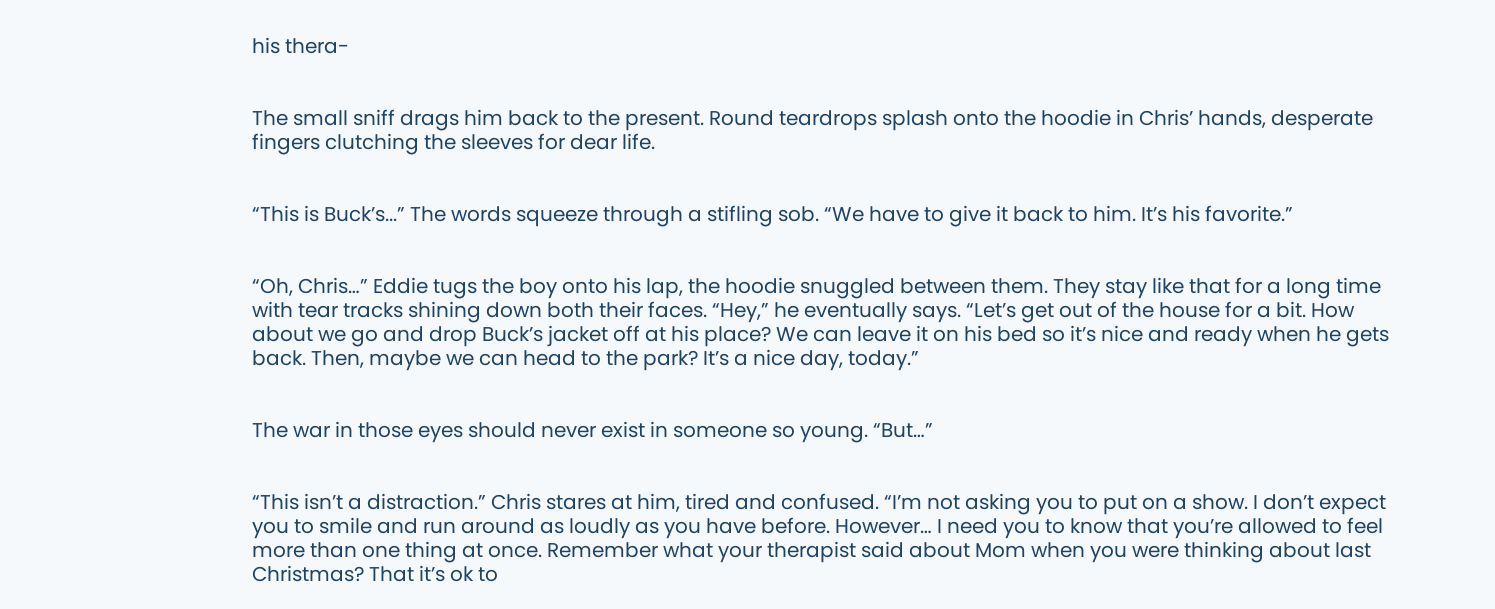his thera-


The small sniff drags him back to the present. Round teardrops splash onto the hoodie in Chris’ hands, desperate fingers clutching the sleeves for dear life.


“This is Buck’s...” The words squeeze through a stifling sob. “We have to give it back to him. It’s his favorite.”


“Oh, Chris…” Eddie tugs the boy onto his lap, the hoodie snuggled between them. They stay like that for a long time with tear tracks shining down both their faces. “Hey,” he eventually says. “Let’s get out of the house for a bit. How about we go and drop Buck’s jacket off at his place? We can leave it on his bed so it’s nice and ready when he gets back. Then, maybe we can head to the park? It’s a nice day, today.”


The war in those eyes should never exist in someone so young. “But…”


“This isn’t a distraction.” Chris stares at him, tired and confused. “I’m not asking you to put on a show. I don’t expect you to smile and run around as loudly as you have before. However… I need you to know that you’re allowed to feel more than one thing at once. Remember what your therapist said about Mom when you were thinking about last Christmas? That it’s ok to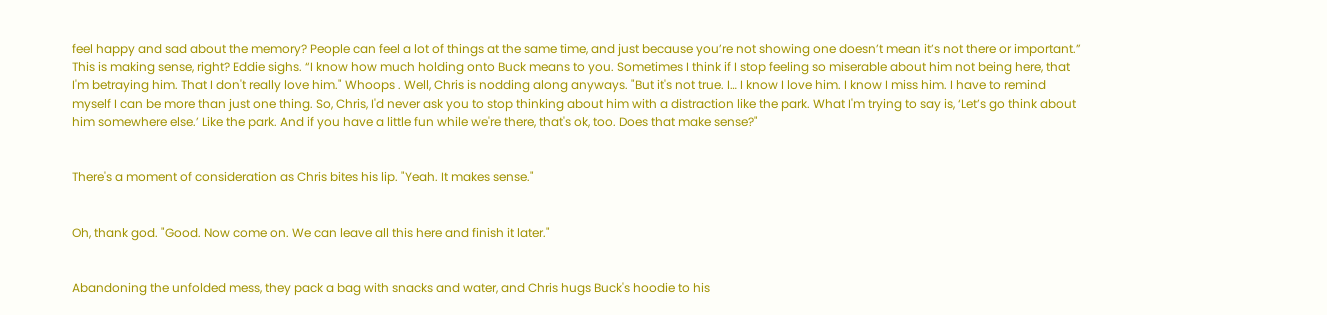feel happy and sad about the memory? People can feel a lot of things at the same time, and just because you’re not showing one doesn’t mean it’s not there or important.” This is making sense, right? Eddie sighs. “I know how much holding onto Buck means to you. Sometimes I think if I stop feeling so miserable about him not being here, that I'm betraying him. That I don't really love him." Whoops . Well, Chris is nodding along anyways. "But it's not true. I… I know I love him. I know I miss him. I have to remind myself I can be more than just one thing. So, Chris, I'd never ask you to stop thinking about him with a distraction like the park. What I'm trying to say is, ‘Let’s go think about him somewhere else.’ Like the park. And if you have a little fun while we're there, that's ok, too. Does that make sense?"


There's a moment of consideration as Chris bites his lip. "Yeah. It makes sense."


Oh, thank god. "Good. Now come on. We can leave all this here and finish it later."


Abandoning the unfolded mess, they pack a bag with snacks and water, and Chris hugs Buck's hoodie to his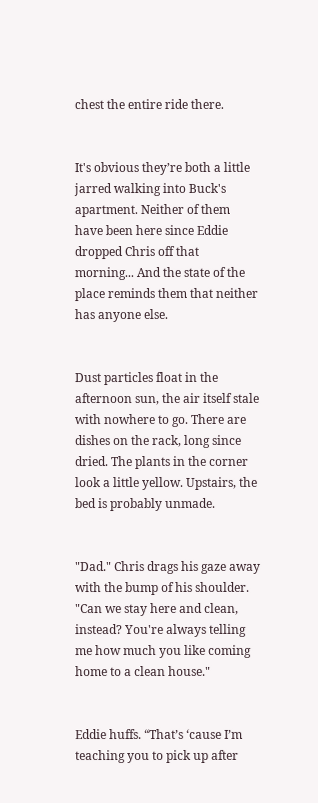chest the entire ride there.


It's obvious they’re both a little jarred walking into Buck's apartment. Neither of them have been here since Eddie dropped Chris off that morning... And the state of the place reminds them that neither has anyone else.


Dust particles float in the afternoon sun, the air itself stale with nowhere to go. There are dishes on the rack, long since dried. The plants in the corner look a little yellow. Upstairs, the bed is probably unmade.


"Dad." Chris drags his gaze away with the bump of his shoulder. "Can we stay here and clean, instead? You're always telling me how much you like coming home to a clean house."


Eddie huffs. “That’s ‘cause I’m teaching you to pick up after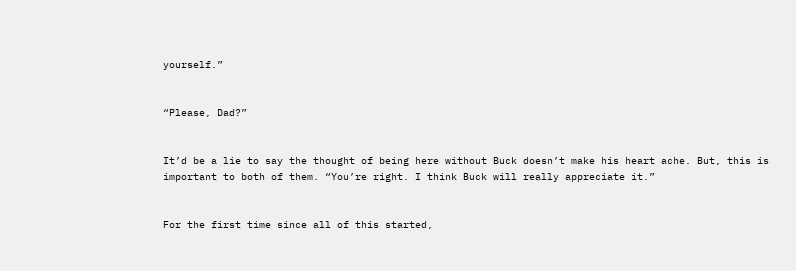yourself.”


“Please, Dad?”


It’d be a lie to say the thought of being here without Buck doesn’t make his heart ache. But, this is important to both of them. “You’re right. I think Buck will really appreciate it.”


For the first time since all of this started,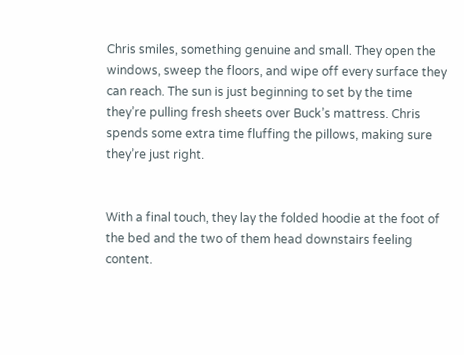Chris smiles, something genuine and small. They open the windows, sweep the floors, and wipe off every surface they can reach. The sun is just beginning to set by the time they’re pulling fresh sheets over Buck’s mattress. Chris spends some extra time fluffing the pillows, making sure they’re just right.


With a final touch, they lay the folded hoodie at the foot of the bed and the two of them head downstairs feeling content.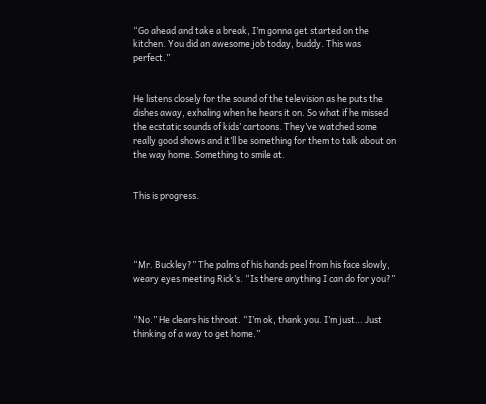“Go ahead and take a break, I’m gonna get started on the kitchen. You did an awesome job today, buddy. This was perfect.”


He listens closely for the sound of the television as he puts the dishes away, exhaling when he hears it on. So what if he missed the ecstatic sounds of kids’ cartoons. They’ve watched some really good shows and it’ll be something for them to talk about on the way home. Something to smile at.


This is progress.




“Mr. Buckley?” The palms of his hands peel from his face slowly, weary eyes meeting Rick’s. “Is there anything I can do for you?”


“No.” He clears his throat. “I’m ok, thank you. I’m just… Just thinking of a way to get home.”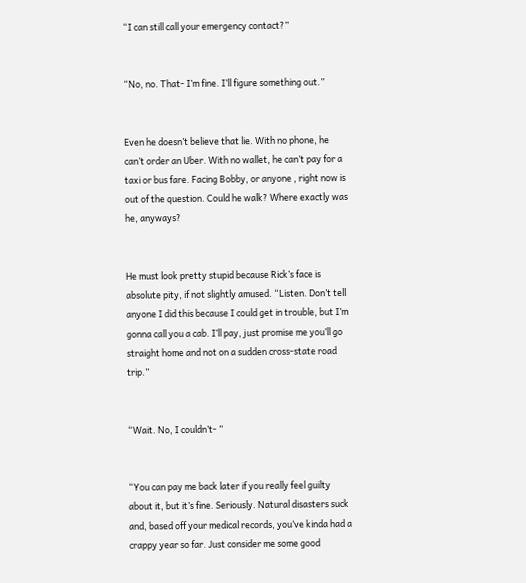“I can still call your emergency contact?”


“No, no. That- I’m fine. I’ll figure something out.”


Even he doesn’t believe that lie. With no phone, he can’t order an Uber. With no wallet, he can’t pay for a taxi or bus fare. Facing Bobby, or anyone , right now is out of the question. Could he walk? Where exactly was he, anyways?


He must look pretty stupid because Rick’s face is absolute pity, if not slightly amused. “Listen. Don’t tell anyone I did this because I could get in trouble, but I’m gonna call you a cab. I’ll pay, just promise me you’ll go straight home and not on a sudden cross-state road trip.”


“Wait. No, I couldn’t- ”


“You can pay me back later if you really feel guilty about it, but it’s fine. Seriously. Natural disasters suck and, based off your medical records, you’ve kinda had a crappy year so far. Just consider me some good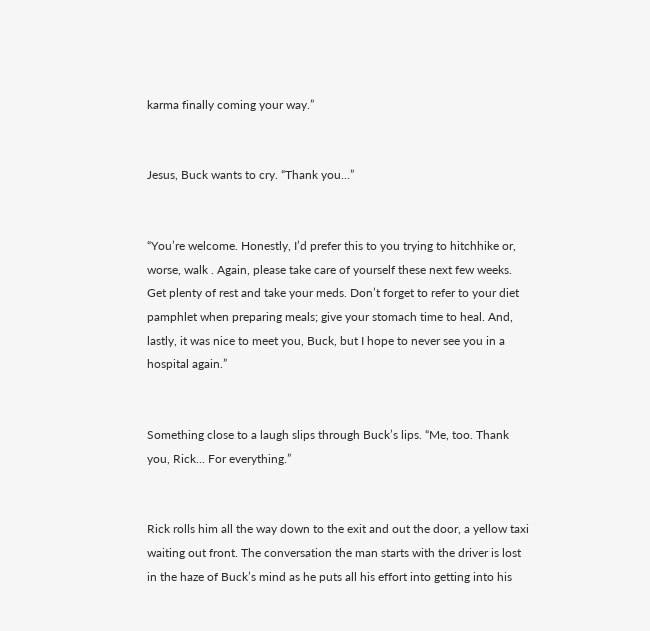karma finally coming your way.”


Jesus, Buck wants to cry. “Thank you…”


“You’re welcome. Honestly, I’d prefer this to you trying to hitchhike or, worse, walk . Again, please take care of yourself these next few weeks. Get plenty of rest and take your meds. Don’t forget to refer to your diet pamphlet when preparing meals; give your stomach time to heal. And, lastly, it was nice to meet you, Buck, but I hope to never see you in a hospital again.”


Something close to a laugh slips through Buck’s lips. “Me, too. Thank you, Rick... For everything.”


Rick rolls him all the way down to the exit and out the door, a yellow taxi waiting out front. The conversation the man starts with the driver is lost in the haze of Buck’s mind as he puts all his effort into getting into his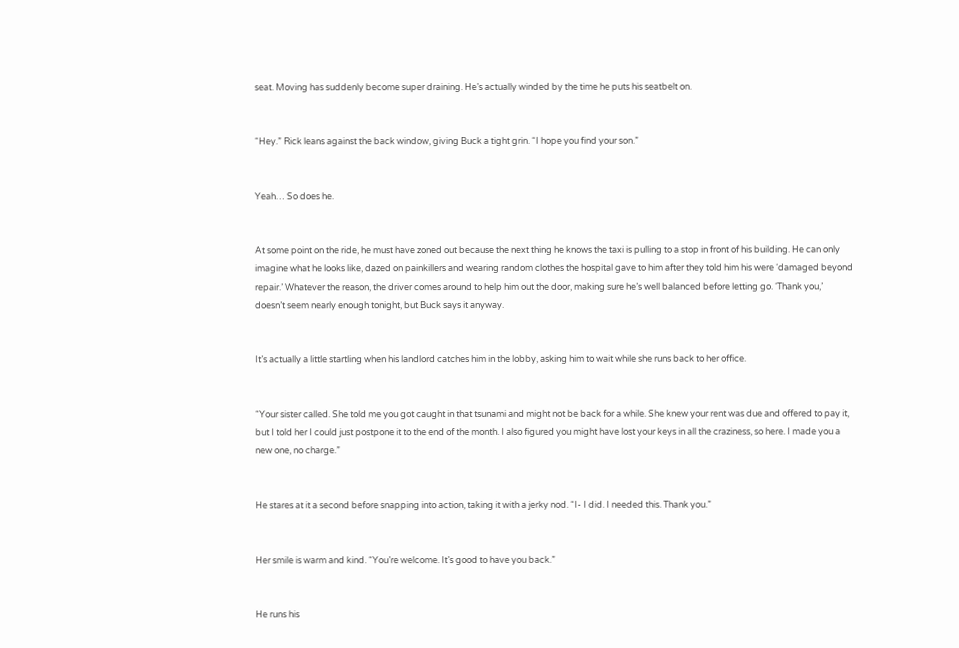seat. Moving has suddenly become super draining. He’s actually winded by the time he puts his seatbelt on.


“Hey.” Rick leans against the back window, giving Buck a tight grin. “I hope you find your son.”


Yeah… So does he.


At some point on the ride, he must have zoned out because the next thing he knows the taxi is pulling to a stop in front of his building. He can only imagine what he looks like, dazed on painkillers and wearing random clothes the hospital gave to him after they told him his were ‘damaged beyond repair.’ Whatever the reason, the driver comes around to help him out the door, making sure he’s well balanced before letting go. ‘Thank you,’ doesn’t seem nearly enough tonight, but Buck says it anyway.


It’s actually a little startling when his landlord catches him in the lobby, asking him to wait while she runs back to her office.


“Your sister called. She told me you got caught in that tsunami and might not be back for a while. She knew your rent was due and offered to pay it, but I told her I could just postpone it to the end of the month. I also figured you might have lost your keys in all the craziness, so here. I made you a new one, no charge.”


He stares at it a second before snapping into action, taking it with a jerky nod. “I- I did. I needed this. Thank you.”


Her smile is warm and kind. “You’re welcome. It’s good to have you back.”


He runs his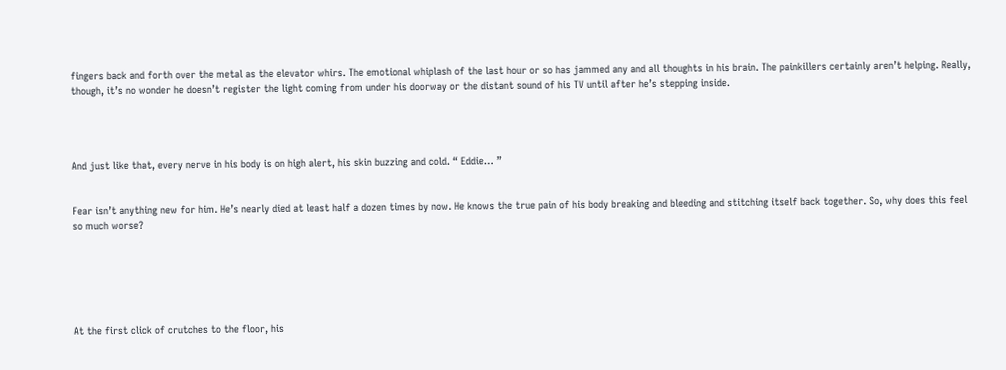fingers back and forth over the metal as the elevator whirs. The emotional whiplash of the last hour or so has jammed any and all thoughts in his brain. The painkillers certainly aren’t helping. Really, though, it’s no wonder he doesn’t register the light coming from under his doorway or the distant sound of his TV until after he’s stepping inside.




And just like that, every nerve in his body is on high alert, his skin buzzing and cold. “ Eddie… ”


Fear isn’t anything new for him. He’s nearly died at least half a dozen times by now. He knows the true pain of his body breaking and bleeding and stitching itself back together. So, why does this feel so much worse?






At the first click of crutches to the floor, his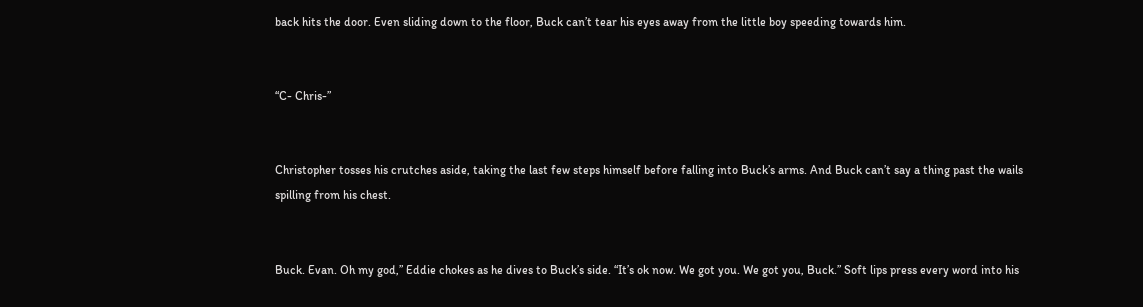back hits the door. Even sliding down to the floor, Buck can’t tear his eyes away from the little boy speeding towards him.


“C- Chris-”


Christopher tosses his crutches aside, taking the last few steps himself before falling into Buck’s arms. And Buck can’t say a thing past the wails spilling from his chest.


Buck. Evan. Oh my god,” Eddie chokes as he dives to Buck’s side. “It’s ok now. We got you. We got you, Buck.” Soft lips press every word into his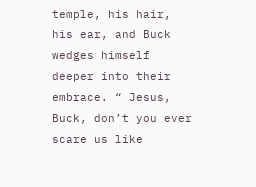temple, his hair, his ear, and Buck wedges himself deeper into their embrace. “ Jesus, Buck, don’t you ever scare us like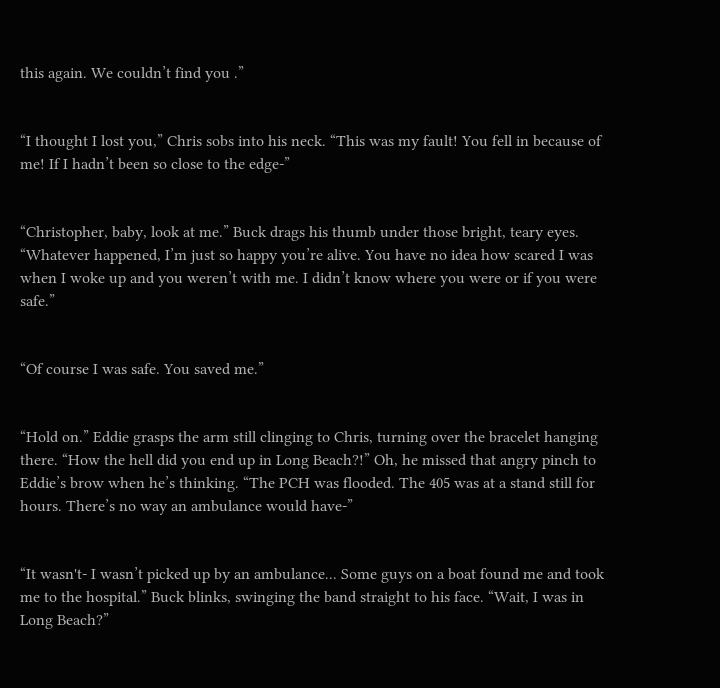this again. We couldn’t find you .”


“I thought I lost you,” Chris sobs into his neck. “This was my fault! You fell in because of me! If I hadn’t been so close to the edge-”


“Christopher, baby, look at me.” Buck drags his thumb under those bright, teary eyes. “Whatever happened, I’m just so happy you’re alive. You have no idea how scared I was when I woke up and you weren’t with me. I didn’t know where you were or if you were safe.”


“Of course I was safe. You saved me.”


“Hold on.” Eddie grasps the arm still clinging to Chris, turning over the bracelet hanging there. “How the hell did you end up in Long Beach?!” Oh, he missed that angry pinch to Eddie’s brow when he’s thinking. “The PCH was flooded. The 405 was at a stand still for hours. There’s no way an ambulance would have-”


“It wasn't- I wasn’t picked up by an ambulance... Some guys on a boat found me and took me to the hospital.” Buck blinks, swinging the band straight to his face. “Wait, I was in Long Beach?”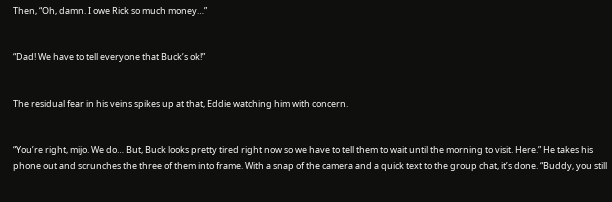Then, “Oh, damn. I owe Rick so much money…”


“Dad! We have to tell everyone that Buck’s ok!”


The residual fear in his veins spikes up at that, Eddie watching him with concern.


“You’re right, mijo. We do… But, Buck looks pretty tired right now so we have to tell them to wait until the morning to visit. Here.” He takes his phone out and scrunches the three of them into frame. With a snap of the camera and a quick text to the group chat, it’s done. “Buddy, you still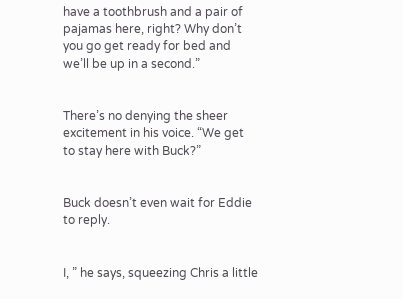have a toothbrush and a pair of pajamas here, right? Why don’t you go get ready for bed and we’ll be up in a second.”


There’s no denying the sheer excitement in his voice. “We get to stay here with Buck?”


Buck doesn’t even wait for Eddie to reply.


I, ” he says, squeezing Chris a little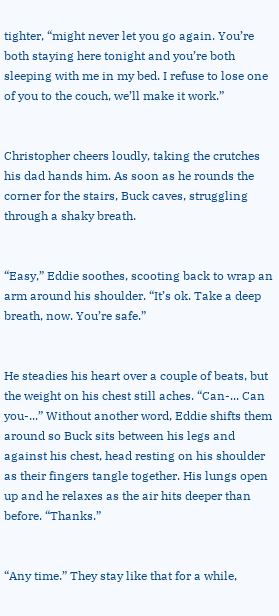tighter, “might never let you go again. You’re both staying here tonight and you’re both sleeping with me in my bed. I refuse to lose one of you to the couch, we’ll make it work.”


Christopher cheers loudly, taking the crutches his dad hands him. As soon as he rounds the corner for the stairs, Buck caves, struggling through a shaky breath.


“Easy,” Eddie soothes, scooting back to wrap an arm around his shoulder. “It’s ok. Take a deep breath, now. You’re safe.”


He steadies his heart over a couple of beats, but the weight on his chest still aches. “Can-... Can you-...” Without another word, Eddie shifts them around so Buck sits between his legs and against his chest, head resting on his shoulder as their fingers tangle together. His lungs open up and he relaxes as the air hits deeper than before. “Thanks.”


“Any time.” They stay like that for a while,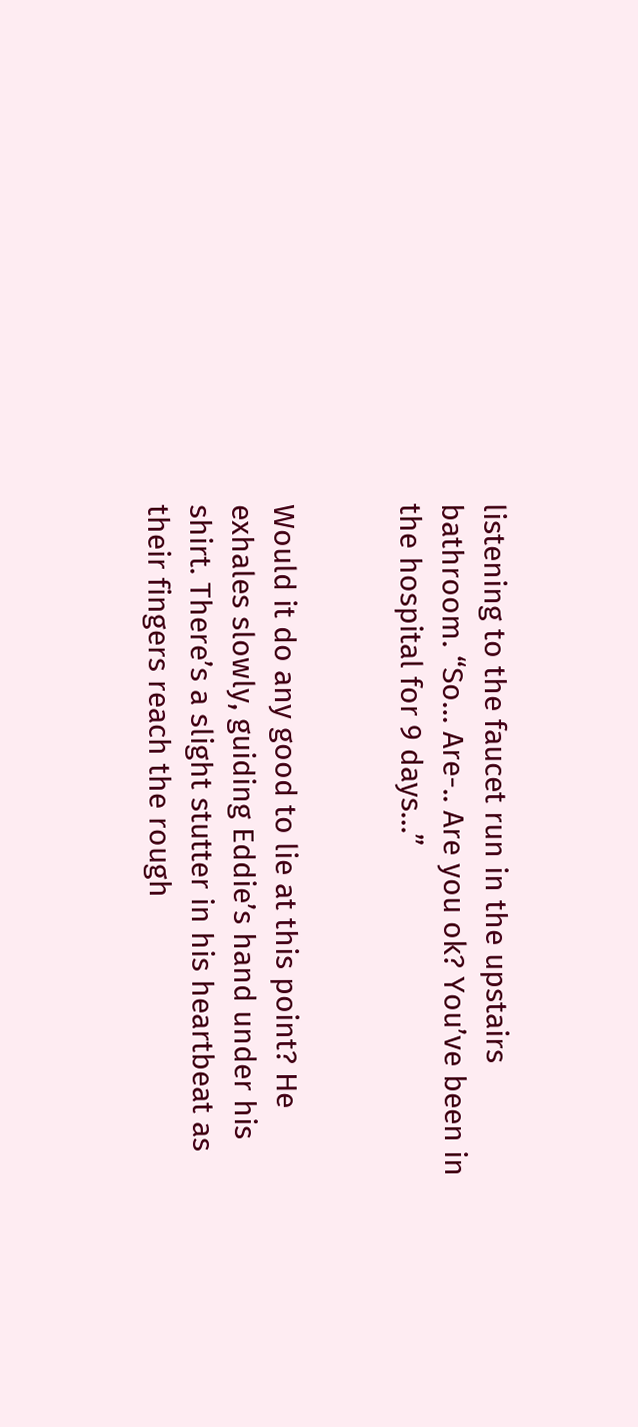listening to the faucet run in the upstairs bathroom. “So… Are-.. Are you ok? You’ve been in the hospital for 9 days…”


Would it do any good to lie at this point? He exhales slowly, guiding Eddie’s hand under his shirt. There’s a slight stutter in his heartbeat as their fingers reach the rough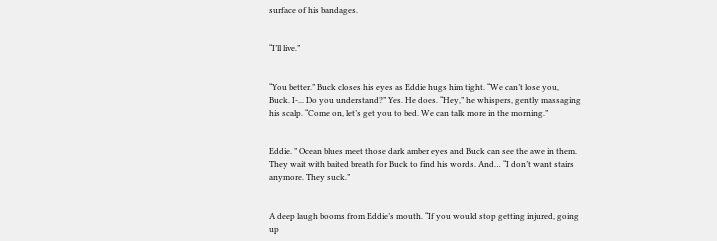surface of his bandages.


“I’ll live.”


“You better.” Buck closes his eyes as Eddie hugs him tight. “We can’t lose you, Buck. I-... Do you understand?” Yes. He does. “Hey,” he whispers, gently massaging his scalp. “Come on, let’s get you to bed. We can talk more in the morning.”


Eddie. ” Ocean blues meet those dark amber eyes and Buck can see the awe in them. They wait with baited breath for Buck to find his words. And… “I don’t want stairs anymore. They suck.”


A deep laugh booms from Eddie’s mouth. “If you would stop getting injured, going up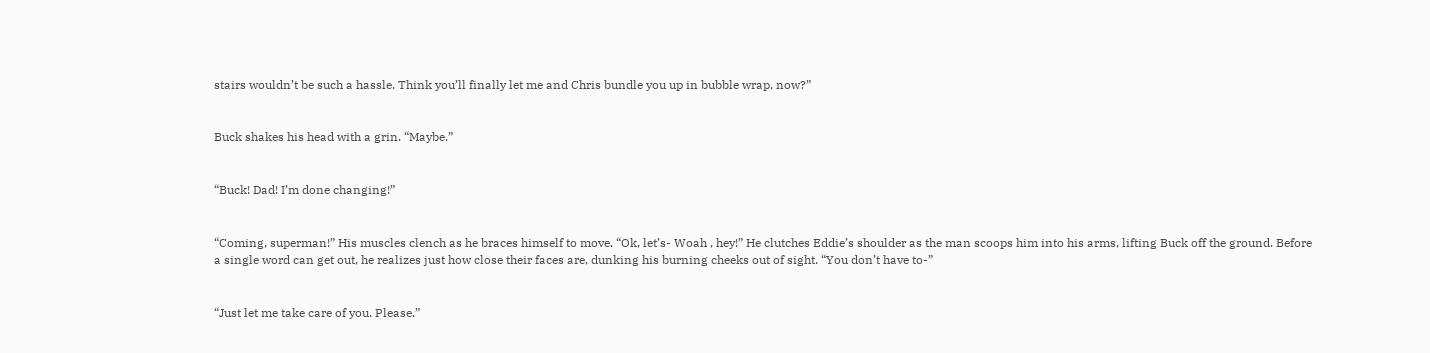stairs wouldn’t be such a hassle. Think you’ll finally let me and Chris bundle you up in bubble wrap, now?”


Buck shakes his head with a grin. “Maybe.”


“Buck! Dad! I’m done changing!”


“Coming, superman!” His muscles clench as he braces himself to move. “Ok, let’s- Woah , hey!” He clutches Eddie’s shoulder as the man scoops him into his arms, lifting Buck off the ground. Before a single word can get out, he realizes just how close their faces are, dunking his burning cheeks out of sight. “You don’t have to-”


“Just let me take care of you. Please.”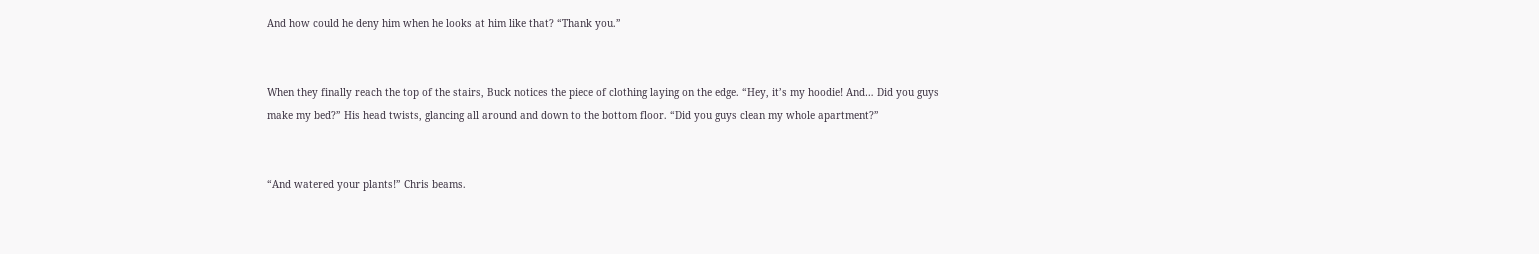And how could he deny him when he looks at him like that? “Thank you.”


When they finally reach the top of the stairs, Buck notices the piece of clothing laying on the edge. “Hey, it’s my hoodie! And… Did you guys make my bed?” His head twists, glancing all around and down to the bottom floor. “Did you guys clean my whole apartment?”


“And watered your plants!” Chris beams.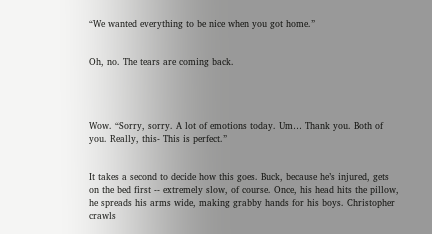“We wanted everything to be nice when you got home.”


Oh, no. The tears are coming back.




Wow. “Sorry, sorry. A lot of emotions today. Um… Thank you. Both of you. Really, this- This is perfect.”


It takes a second to decide how this goes. Buck, because he’s injured, gets on the bed first -- extremely slow, of course. Once, his head hits the pillow, he spreads his arms wide, making grabby hands for his boys. Christopher crawls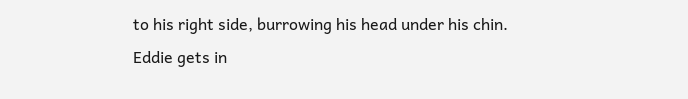to his right side, burrowing his head under his chin. Eddie gets in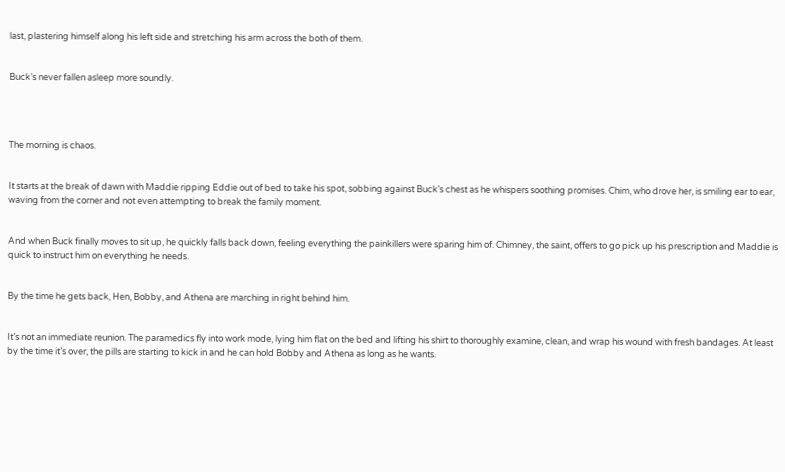last, plastering himself along his left side and stretching his arm across the both of them.


Buck’s never fallen asleep more soundly.




The morning is chaos.


It starts at the break of dawn with Maddie ripping Eddie out of bed to take his spot, sobbing against Buck’s chest as he whispers soothing promises. Chim, who drove her, is smiling ear to ear, waving from the corner and not even attempting to break the family moment.


And when Buck finally moves to sit up, he quickly falls back down, feeling everything the painkillers were sparing him of. Chimney, the saint, offers to go pick up his prescription and Maddie is quick to instruct him on everything he needs.


By the time he gets back, Hen, Bobby, and Athena are marching in right behind him.


It’s not an immediate reunion. The paramedics fly into work mode, lying him flat on the bed and lifting his shirt to thoroughly examine, clean, and wrap his wound with fresh bandages. At least by the time it’s over, the pills are starting to kick in and he can hold Bobby and Athena as long as he wants.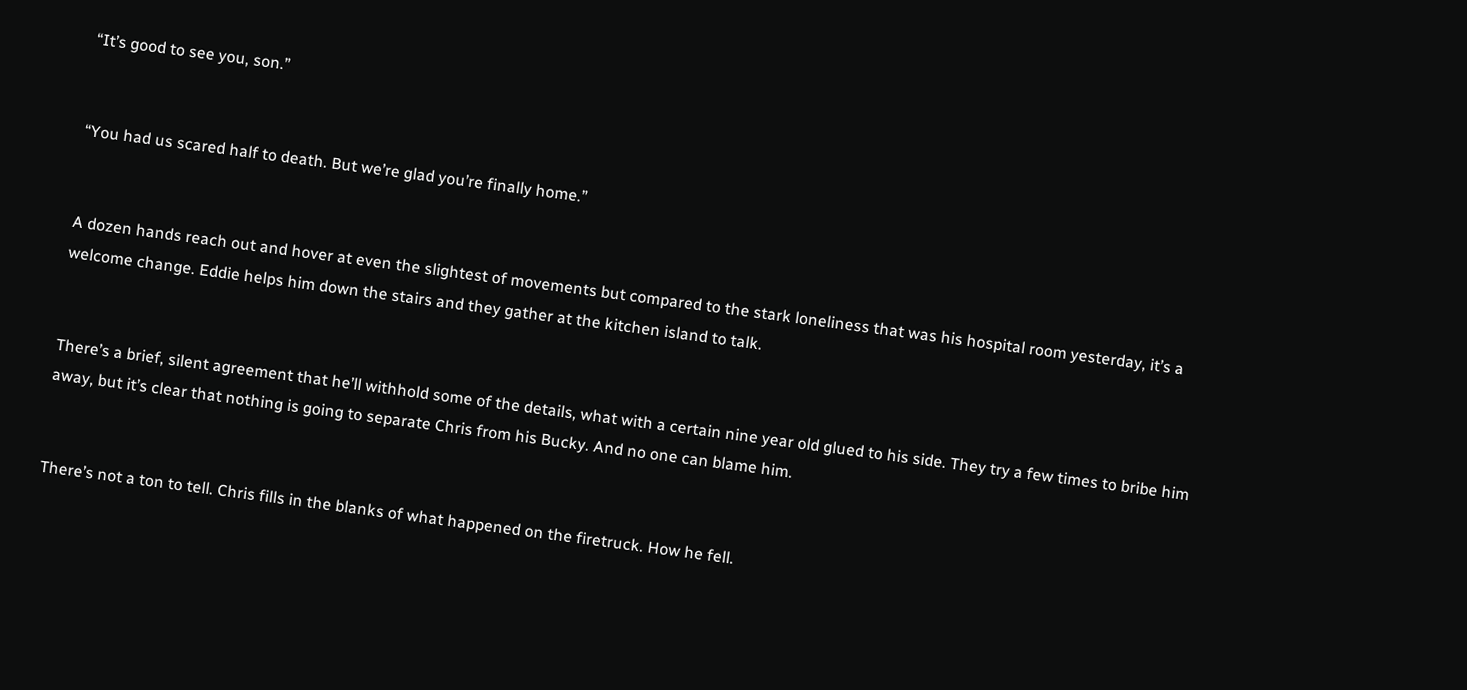“It’s good to see you, son.”


“You had us scared half to death. But we’re glad you’re finally home.”


A dozen hands reach out and hover at even the slightest of movements but compared to the stark loneliness that was his hospital room yesterday, it’s a welcome change. Eddie helps him down the stairs and they gather at the kitchen island to talk.


There’s a brief, silent agreement that he’ll withhold some of the details, what with a certain nine year old glued to his side. They try a few times to bribe him away, but it’s clear that nothing is going to separate Chris from his Bucky. And no one can blame him.


There’s not a ton to tell. Chris fills in the blanks of what happened on the firetruck. How he fell.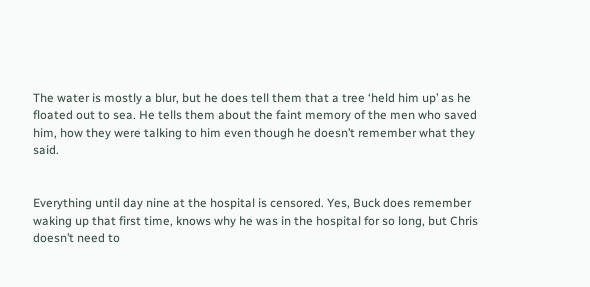The water is mostly a blur, but he does tell them that a tree ‘held him up’ as he floated out to sea. He tells them about the faint memory of the men who saved him, how they were talking to him even though he doesn’t remember what they said.


Everything until day nine at the hospital is censored. Yes, Buck does remember waking up that first time, knows why he was in the hospital for so long, but Chris doesn’t need to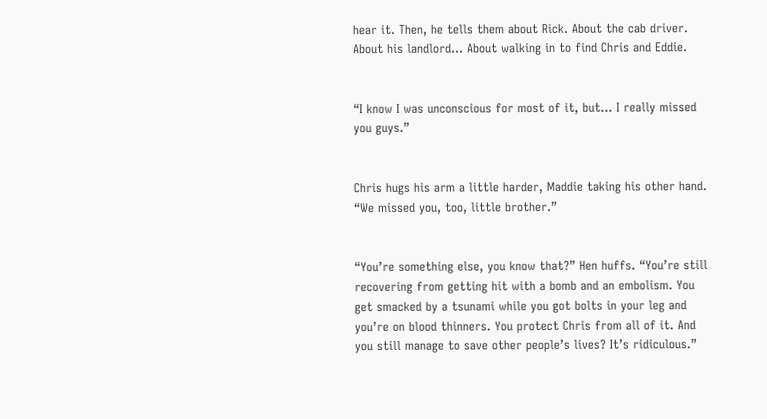hear it. Then, he tells them about Rick. About the cab driver. About his landlord… About walking in to find Chris and Eddie.


“I know I was unconscious for most of it, but… I really missed you guys.”


Chris hugs his arm a little harder, Maddie taking his other hand. “We missed you, too, little brother.”


“You’re something else, you know that?” Hen huffs. “You’re still recovering from getting hit with a bomb and an embolism. You get smacked by a tsunami while you got bolts in your leg and you’re on blood thinners. You protect Chris from all of it. And you still manage to save other people’s lives? It’s ridiculous.”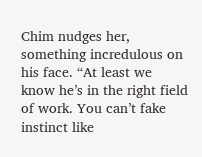Chim nudges her, something incredulous on his face. “At least we know he’s in the right field of work. You can’t fake instinct like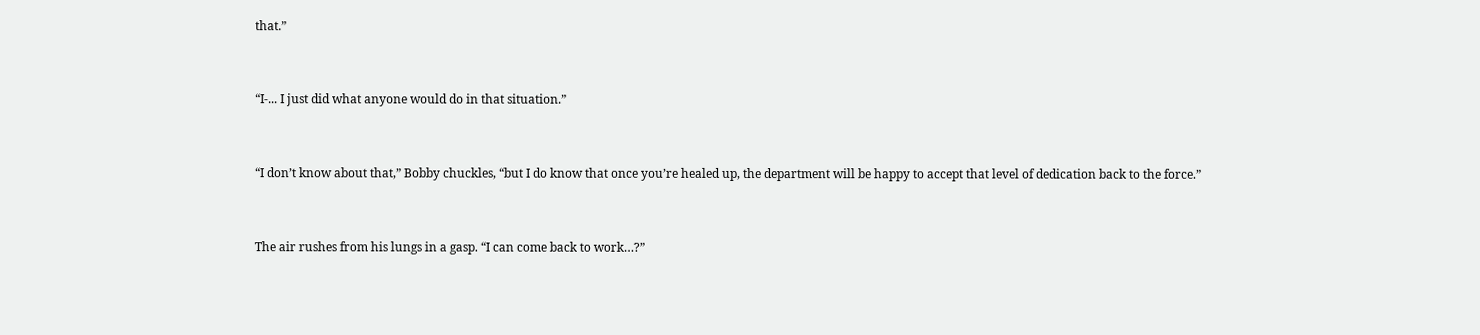that.”


“I-... I just did what anyone would do in that situation.”


“I don’t know about that,” Bobby chuckles, “but I do know that once you’re healed up, the department will be happy to accept that level of dedication back to the force.”


The air rushes from his lungs in a gasp. “I can come back to work…?”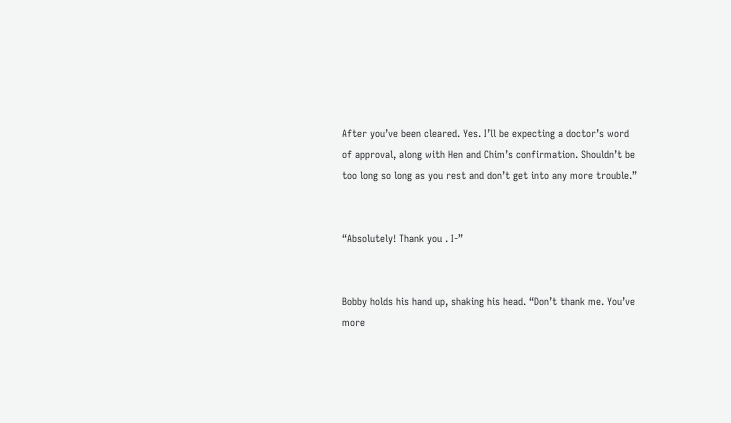After you’ve been cleared. Yes. I’ll be expecting a doctor’s word of approval, along with Hen and Chim’s confirmation. Shouldn’t be too long so long as you rest and don’t get into any more trouble.”


“Absolutely! Thank you . I-”


Bobby holds his hand up, shaking his head. “Don’t thank me. You’ve more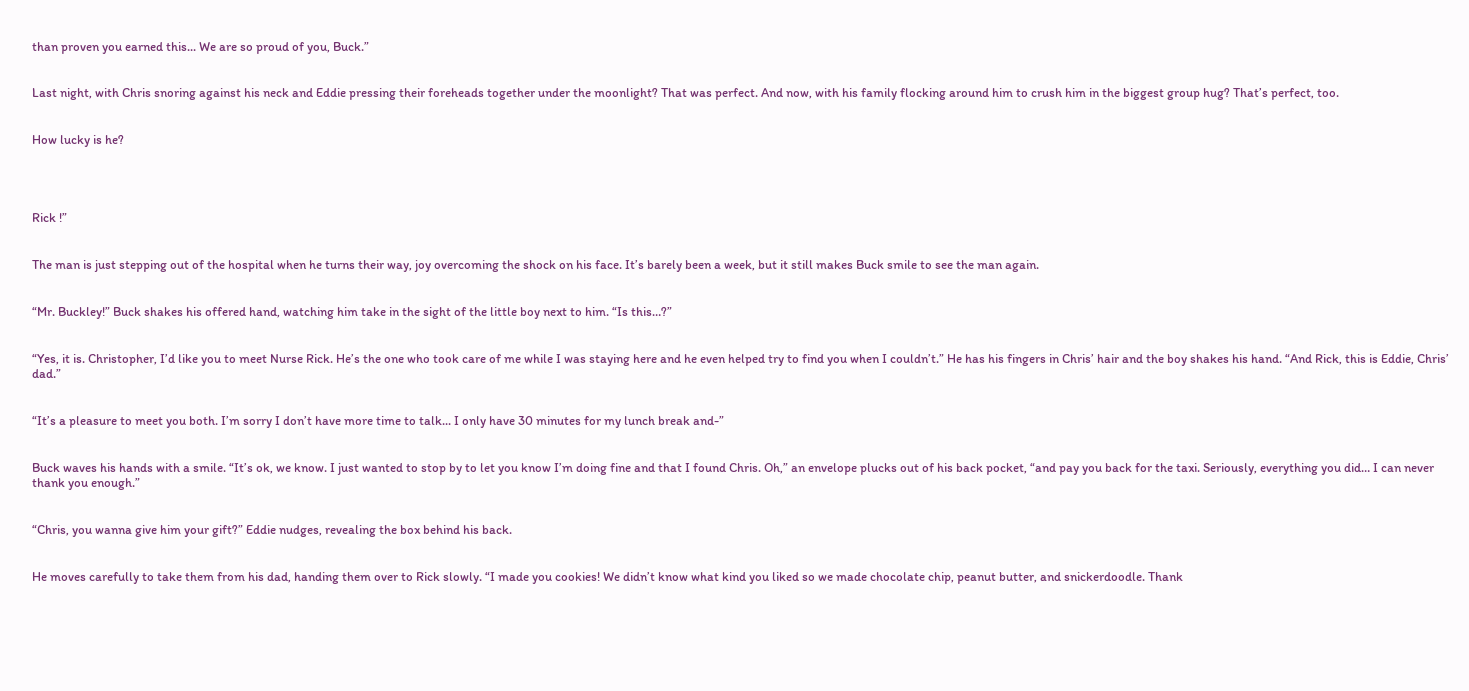than proven you earned this... We are so proud of you, Buck.”


Last night, with Chris snoring against his neck and Eddie pressing their foreheads together under the moonlight? That was perfect. And now, with his family flocking around him to crush him in the biggest group hug? That’s perfect, too.


How lucky is he?




Rick !”


The man is just stepping out of the hospital when he turns their way, joy overcoming the shock on his face. It’s barely been a week, but it still makes Buck smile to see the man again.


“Mr. Buckley!” Buck shakes his offered hand, watching him take in the sight of the little boy next to him. “Is this…?”


“Yes, it is. Christopher, I’d like you to meet Nurse Rick. He’s the one who took care of me while I was staying here and he even helped try to find you when I couldn’t.” He has his fingers in Chris’ hair and the boy shakes his hand. “And Rick, this is Eddie, Chris’ dad.”


“It’s a pleasure to meet you both. I’m sorry I don’t have more time to talk... I only have 30 minutes for my lunch break and-”


Buck waves his hands with a smile. “It’s ok, we know. I just wanted to stop by to let you know I’m doing fine and that I found Chris. Oh,” an envelope plucks out of his back pocket, “and pay you back for the taxi. Seriously, everything you did… I can never thank you enough.”


“Chris, you wanna give him your gift?” Eddie nudges, revealing the box behind his back.


He moves carefully to take them from his dad, handing them over to Rick slowly. “I made you cookies! We didn’t know what kind you liked so we made chocolate chip, peanut butter, and snickerdoodle. Thank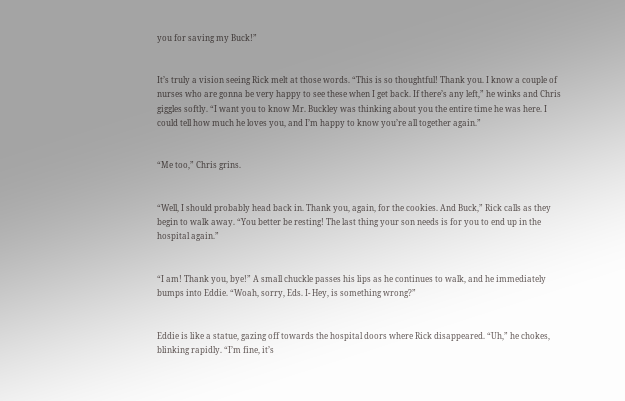you for saving my Buck!”


It’s truly a vision seeing Rick melt at those words. “This is so thoughtful! Thank you. I know a couple of nurses who are gonna be very happy to see these when I get back. If there’s any left,” he winks and Chris giggles softly. “I want you to know Mr. Buckley was thinking about you the entire time he was here. I could tell how much he loves you, and I’m happy to know you’re all together again.”


“Me too,” Chris grins.


“Well, I should probably head back in. Thank you, again, for the cookies. And Buck,” Rick calls as they begin to walk away. “You better be resting! The last thing your son needs is for you to end up in the hospital again.”


“I am! Thank you, bye!” A small chuckle passes his lips as he continues to walk, and he immediately bumps into Eddie. “Woah, sorry, Eds. I- Hey, is something wrong?”


Eddie is like a statue, gazing off towards the hospital doors where Rick disappeared. “Uh,” he chokes, blinking rapidly. “I’m fine, it’s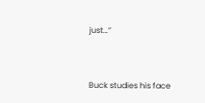just…”


Buck studies his face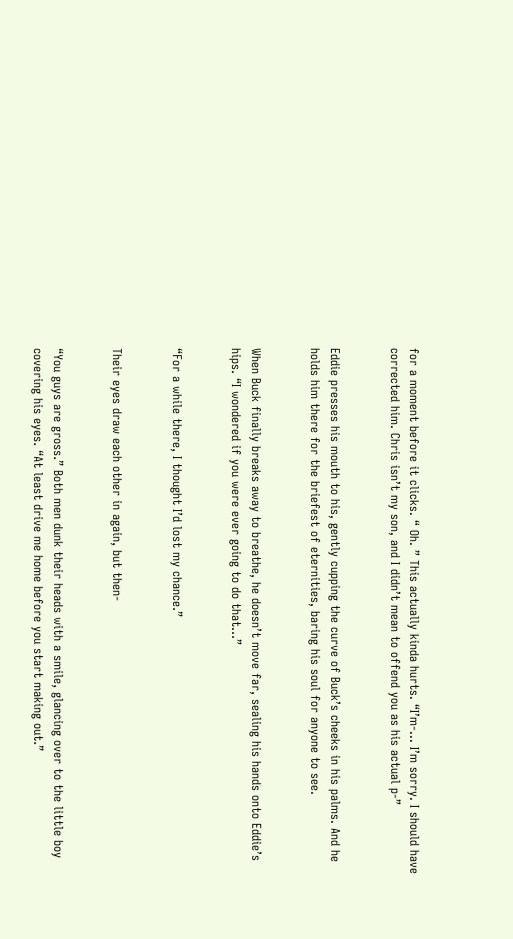for a moment before it clicks. “ Oh. ” This actually kinda hurts. “I’m-... I’m sorry. I should have corrected him. Chris isn’t my son, and I didn’t mean to offend you as his actual p-”


Eddie presses his mouth to his, gently cupping the curve of Buck’s cheeks in his palms. And he holds him there for the briefest of eternities, baring his soul for anyone to see.


When Buck finally breaks away to breathe, he doesn’t move far, sealing his hands onto Eddie’s hips. “I wondered if you were ever going to do that…”


“For a while there, I thought I’d lost my chance.”


Their eyes draw each other in again, but then-


“You guys are gross.” Both men dunk their heads with a smile, glancing over to the little boy covering his eyes. “At least drive me home before you start making out.”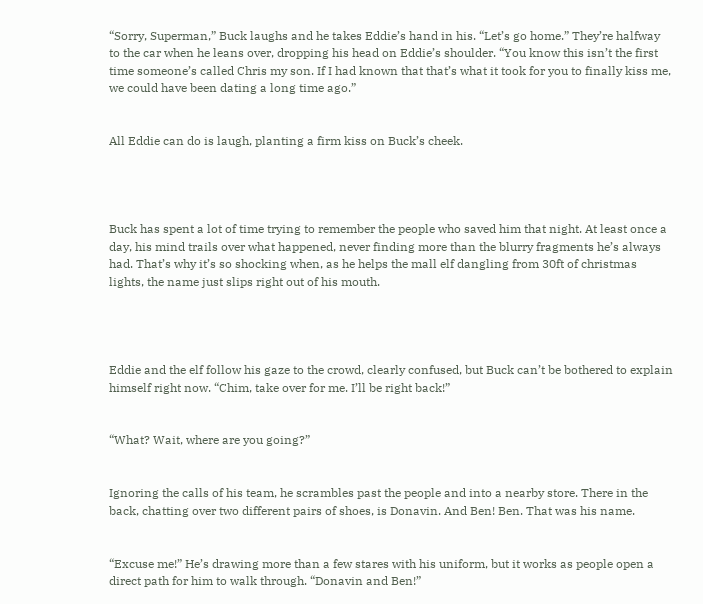“Sorry, Superman,” Buck laughs and he takes Eddie’s hand in his. “Let’s go home.” They’re halfway to the car when he leans over, dropping his head on Eddie’s shoulder. “You know this isn’t the first time someone’s called Chris my son. If I had known that that’s what it took for you to finally kiss me, we could have been dating a long time ago.”


All Eddie can do is laugh, planting a firm kiss on Buck’s cheek.




Buck has spent a lot of time trying to remember the people who saved him that night. At least once a day, his mind trails over what happened, never finding more than the blurry fragments he’s always had. That’s why it’s so shocking when, as he helps the mall elf dangling from 30ft of christmas lights, the name just slips right out of his mouth.




Eddie and the elf follow his gaze to the crowd, clearly confused, but Buck can’t be bothered to explain himself right now. “Chim, take over for me. I’ll be right back!”


“What? Wait, where are you going?”


Ignoring the calls of his team, he scrambles past the people and into a nearby store. There in the back, chatting over two different pairs of shoes, is Donavin. And Ben! Ben. That was his name.


“Excuse me!” He’s drawing more than a few stares with his uniform, but it works as people open a direct path for him to walk through. “Donavin and Ben!”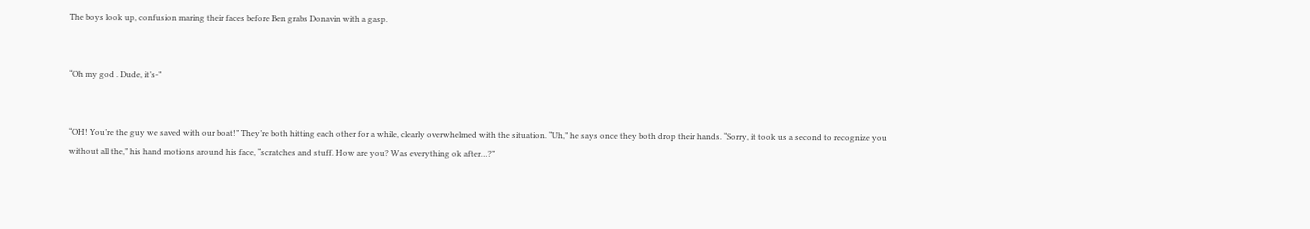The boys look up, confusion maring their faces before Ben grabs Donavin with a gasp.


“Oh my god . Dude, it’s-”


“OH! You’re the guy we saved with our boat!” They’re both hitting each other for a while, clearly overwhelmed with the situation. “Uh,” he says once they both drop their hands. “Sorry, it took us a second to recognize you without all the,” his hand motions around his face, “scratches and stuff. How are you? Was everything ok after…?”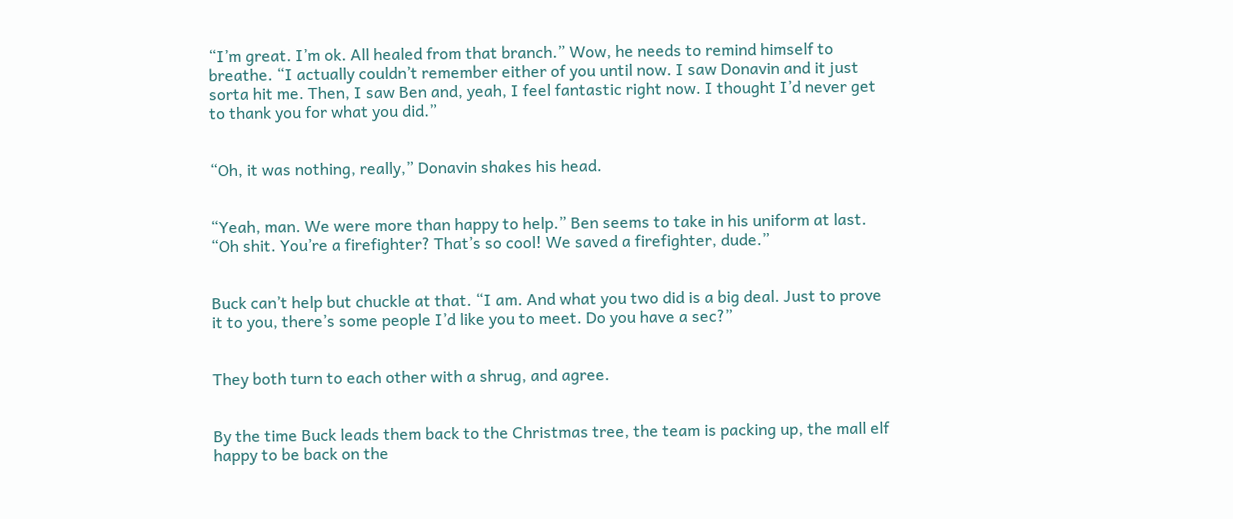“I’m great. I’m ok. All healed from that branch.” Wow, he needs to remind himself to breathe. “I actually couldn’t remember either of you until now. I saw Donavin and it just sorta hit me. Then, I saw Ben and, yeah, I feel fantastic right now. I thought I’d never get to thank you for what you did.”


“Oh, it was nothing, really,” Donavin shakes his head.


“Yeah, man. We were more than happy to help.” Ben seems to take in his uniform at last. “Oh shit. You’re a firefighter? That’s so cool! We saved a firefighter, dude.”


Buck can’t help but chuckle at that. “I am. And what you two did is a big deal. Just to prove it to you, there’s some people I’d like you to meet. Do you have a sec?”


They both turn to each other with a shrug, and agree.


By the time Buck leads them back to the Christmas tree, the team is packing up, the mall elf happy to be back on the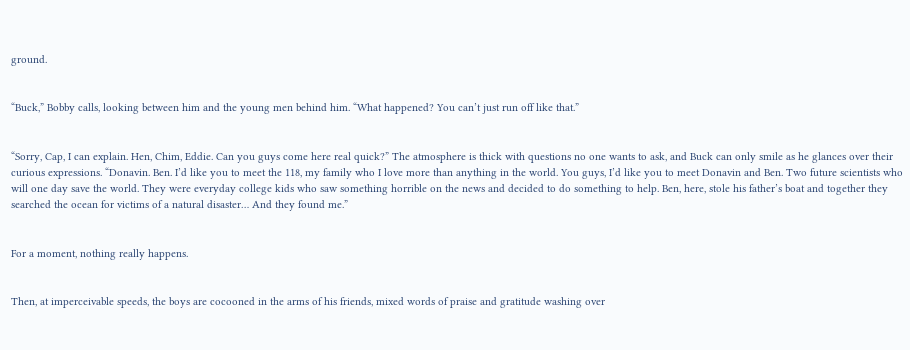ground.


“Buck,” Bobby calls, looking between him and the young men behind him. “What happened? You can’t just run off like that.”


“Sorry, Cap, I can explain. Hen, Chim, Eddie. Can you guys come here real quick?” The atmosphere is thick with questions no one wants to ask, and Buck can only smile as he glances over their curious expressions. “Donavin. Ben. I’d like you to meet the 118, my family who I love more than anything in the world. You guys, I’d like you to meet Donavin and Ben. Two future scientists who will one day save the world. They were everyday college kids who saw something horrible on the news and decided to do something to help. Ben, here, stole his father’s boat and together they searched the ocean for victims of a natural disaster… And they found me.”


For a moment, nothing really happens.


Then, at imperceivable speeds, the boys are cocooned in the arms of his friends, mixed words of praise and gratitude washing over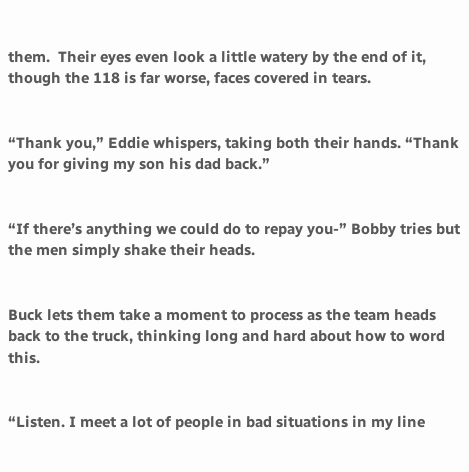them.  Their eyes even look a little watery by the end of it, though the 118 is far worse, faces covered in tears.


“Thank you,” Eddie whispers, taking both their hands. “Thank you for giving my son his dad back.”


“If there’s anything we could do to repay you-” Bobby tries but the men simply shake their heads.


Buck lets them take a moment to process as the team heads back to the truck, thinking long and hard about how to word this.


“Listen. I meet a lot of people in bad situations in my line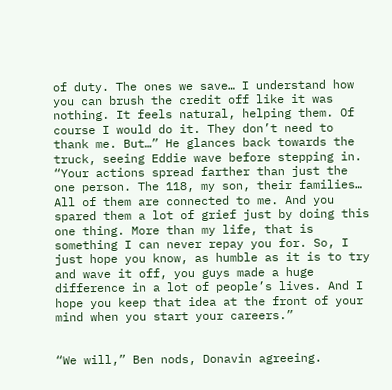of duty. The ones we save… I understand how you can brush the credit off like it was nothing. It feels natural, helping them. Of course I would do it. They don’t need to thank me. But…” He glances back towards the truck, seeing Eddie wave before stepping in. “Your actions spread farther than just the one person. The 118, my son, their families… All of them are connected to me. And you spared them a lot of grief just by doing this one thing. More than my life, that is something I can never repay you for. So, I just hope you know, as humble as it is to try and wave it off, you guys made a huge difference in a lot of people’s lives. And I hope you keep that idea at the front of your mind when you start your careers.”


“We will,” Ben nods, Donavin agreeing.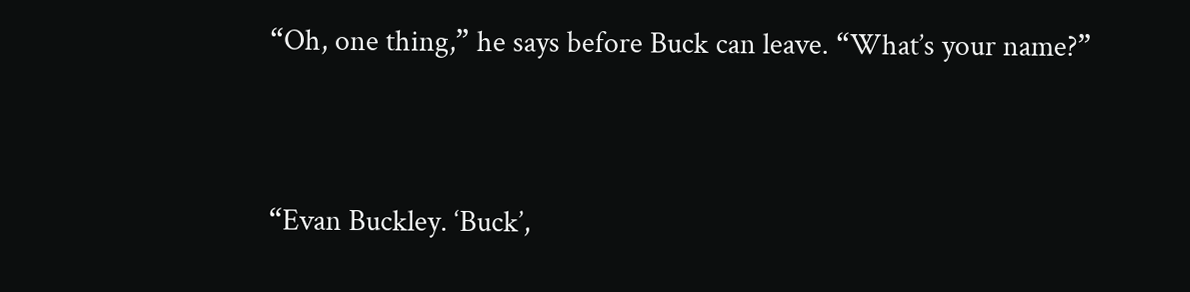“Oh, one thing,” he says before Buck can leave. “What’s your name?”


“Evan Buckley. ‘Buck’,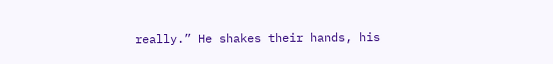really.” He shakes their hands, his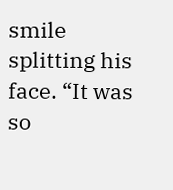smile splitting his face. “It was so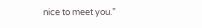nice to meet you.”